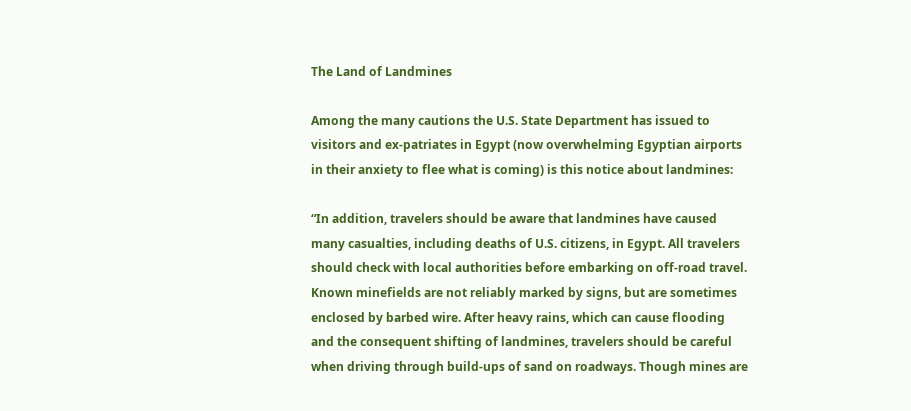The Land of Landmines

Among the many cautions the U.S. State Department has issued to visitors and ex-patriates in Egypt (now overwhelming Egyptian airports in their anxiety to flee what is coming) is this notice about landmines:

“In addition, travelers should be aware that landmines have caused many casualties, including deaths of U.S. citizens, in Egypt. All travelers should check with local authorities before embarking on off-road travel. Known minefields are not reliably marked by signs, but are sometimes enclosed by barbed wire. After heavy rains, which can cause flooding and the consequent shifting of landmines, travelers should be careful when driving through build-ups of sand on roadways. Though mines are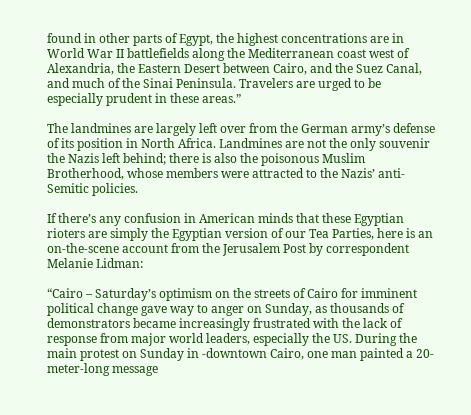found in other parts of Egypt, the highest concentrations are in World War II battlefields along the Mediterranean coast west of Alexandria, the Eastern Desert between Cairo, and the Suez Canal, and much of the Sinai Peninsula. Travelers are urged to be especially prudent in these areas.”

The landmines are largely left over from the German army’s defense of its position in North Africa. Landmines are not the only souvenir the Nazis left behind; there is also the poisonous Muslim Brotherhood, whose members were attracted to the Nazis’ anti-Semitic policies.

If there’s any confusion in American minds that these Egyptian rioters are simply the Egyptian version of our Tea Parties, here is an on-the-scene account from the Jerusalem Post by correspondent Melanie Lidman:

“Cairo – Saturday’s optimism on the streets of Cairo for imminent political change gave way to anger on Sunday, as thousands of demonstrators became increasingly frustrated with the lack of response from major world leaders, especially the US. During the main protest on Sunday in -downtown Cairo, one man painted a 20- meter-long message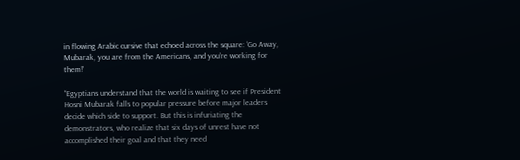in flowing Arabic cursive that echoed across the square: ‘Go Away, Mubarak, you are from the Americans, and you’re working for them!’

“Egyptians understand that the world is waiting to see if President Hosni Mubarak falls to popular pressure before major leaders decide which side to support. But this is infuriating the demonstrators, who realize that six days of unrest have not accomplished their goal and that they need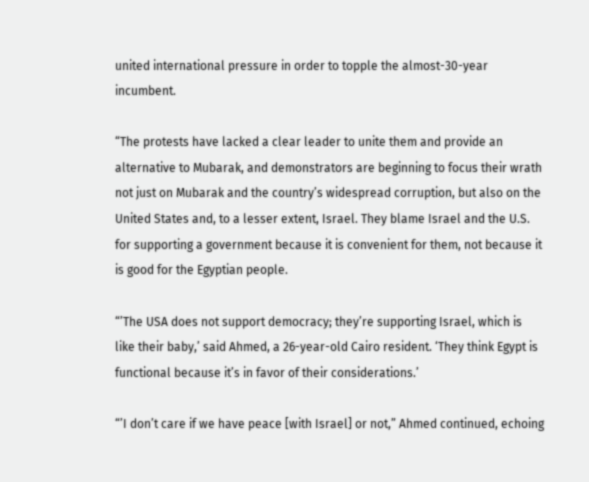united international pressure in order to topple the almost-30-year incumbent.

“The protests have lacked a clear leader to unite them and provide an alternative to Mubarak, and demonstrators are beginning to focus their wrath not just on Mubarak and the country’s widespread corruption, but also on the United States and, to a lesser extent, Israel. They blame Israel and the U.S. for supporting a government because it is convenient for them, not because it is good for the Egyptian people.

“’The USA does not support democracy; they’re supporting Israel, which is like their baby,’ said Ahmed, a 26-year-old Cairo resident. ‘They think Egypt is functional because it’s in favor of their considerations.’

“’I don’t care if we have peace [with Israel] or not,” Ahmed continued, echoing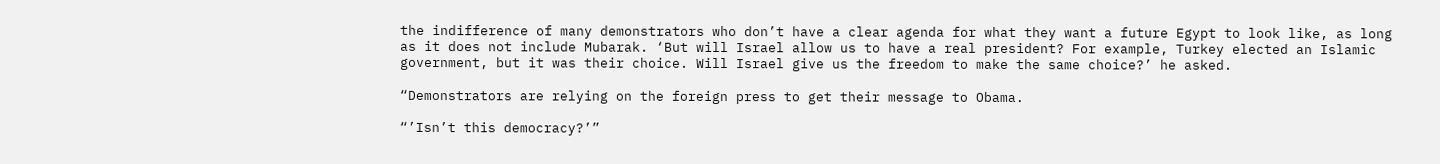the indifference of many demonstrators who don’t have a clear agenda for what they want a future Egypt to look like, as long as it does not include Mubarak. ‘But will Israel allow us to have a real president? For example, Turkey elected an Islamic government, but it was their choice. Will Israel give us the freedom to make the same choice?’ he asked.

“Demonstrators are relying on the foreign press to get their message to Obama.

“’Isn’t this democracy?’”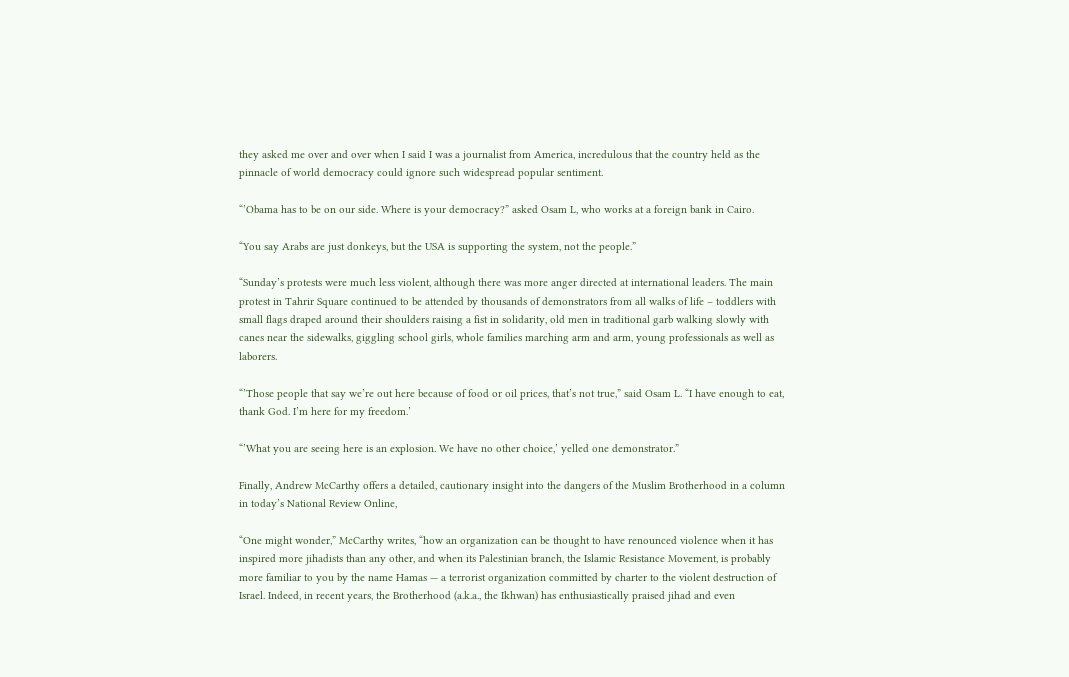they asked me over and over when I said I was a journalist from America, incredulous that the country held as the pinnacle of world democracy could ignore such widespread popular sentiment.

“’Obama has to be on our side. Where is your democracy?” asked Osam L, who works at a foreign bank in Cairo.

“You say Arabs are just donkeys, but the USA is supporting the system, not the people.”

“Sunday’s protests were much less violent, although there was more anger directed at international leaders. The main protest in Tahrir Square continued to be attended by thousands of demonstrators from all walks of life – toddlers with small flags draped around their shoulders raising a fist in solidarity, old men in traditional garb walking slowly with canes near the sidewalks, giggling school girls, whole families marching arm and arm, young professionals as well as laborers.

“’Those people that say we’re out here because of food or oil prices, that’s not true,” said Osam L. “I have enough to eat, thank God. I’m here for my freedom.’

“’What you are seeing here is an explosion. We have no other choice,’ yelled one demonstrator.”

Finally, Andrew McCarthy offers a detailed, cautionary insight into the dangers of the Muslim Brotherhood in a column in today’s National Review Online,

“One might wonder,” McCarthy writes, “how an organization can be thought to have renounced violence when it has inspired more jihadists than any other, and when its Palestinian branch, the Islamic Resistance Movement, is probably more familiar to you by the name Hamas — a terrorist organization committed by charter to the violent destruction of Israel. Indeed, in recent years, the Brotherhood (a.k.a., the Ikhwan) has enthusiastically praised jihad and even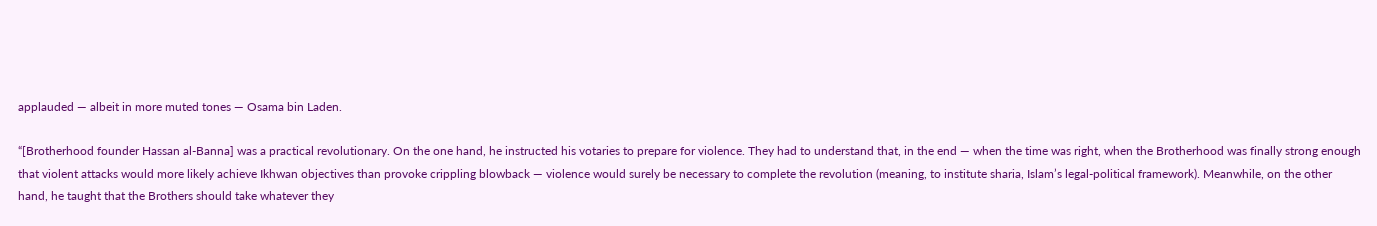applauded — albeit in more muted tones — Osama bin Laden.

“[Brotherhood founder Hassan al-Banna] was a practical revolutionary. On the one hand, he instructed his votaries to prepare for violence. They had to understand that, in the end — when the time was right, when the Brotherhood was finally strong enough that violent attacks would more likely achieve Ikhwan objectives than provoke crippling blowback — violence would surely be necessary to complete the revolution (meaning, to institute sharia, Islam’s legal-political framework). Meanwhile, on the other hand, he taught that the Brothers should take whatever they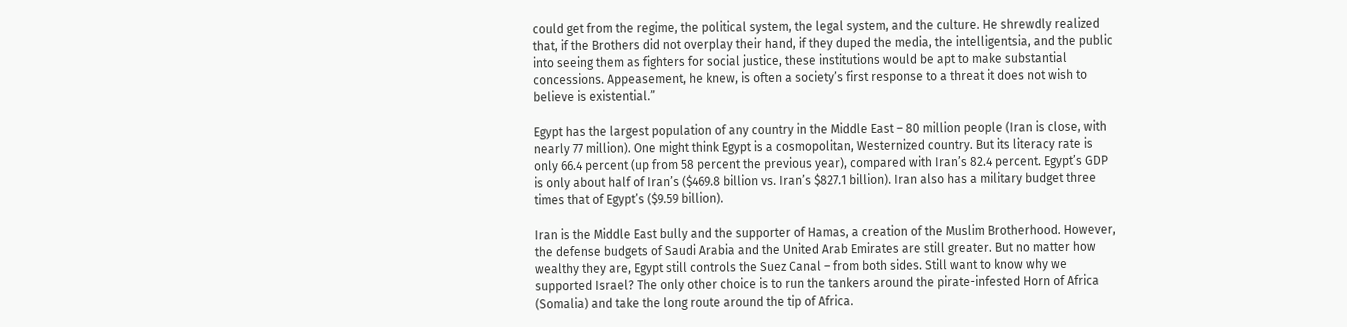could get from the regime, the political system, the legal system, and the culture. He shrewdly realized that, if the Brothers did not overplay their hand, if they duped the media, the intelligentsia, and the public into seeing them as fighters for social justice, these institutions would be apt to make substantial concessions. Appeasement, he knew, is often a society’s first response to a threat it does not wish to believe is existential.”

Egypt has the largest population of any country in the Middle East – 80 million people (Iran is close, with nearly 77 million). One might think Egypt is a cosmopolitan, Westernized country. But its literacy rate is only 66.4 percent (up from 58 percent the previous year), compared with Iran’s 82.4 percent. Egypt’s GDP is only about half of Iran’s ($469.8 billion vs. Iran’s $827.1 billion). Iran also has a military budget three times that of Egypt’s ($9.59 billion).

Iran is the Middle East bully and the supporter of Hamas, a creation of the Muslim Brotherhood. However, the defense budgets of Saudi Arabia and the United Arab Emirates are still greater. But no matter how wealthy they are, Egypt still controls the Suez Canal – from both sides. Still want to know why we supported Israel? The only other choice is to run the tankers around the pirate-infested Horn of Africa (Somalia) and take the long route around the tip of Africa.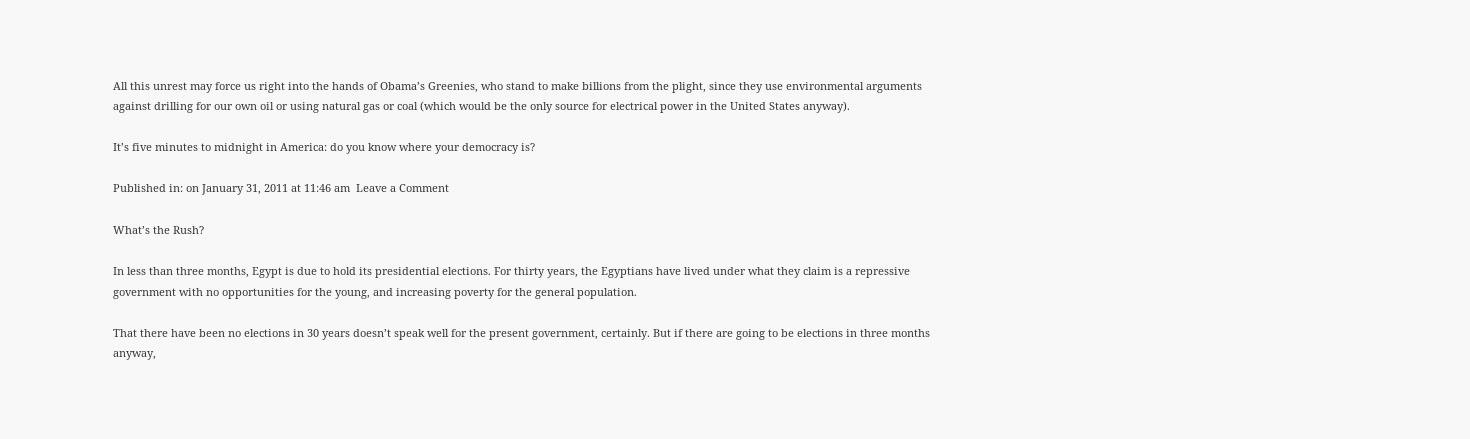All this unrest may force us right into the hands of Obama’s Greenies, who stand to make billions from the plight, since they use environmental arguments against drilling for our own oil or using natural gas or coal (which would be the only source for electrical power in the United States anyway).

It’s five minutes to midnight in America: do you know where your democracy is?

Published in: on January 31, 2011 at 11:46 am  Leave a Comment

What’s the Rush?

In less than three months, Egypt is due to hold its presidential elections. For thirty years, the Egyptians have lived under what they claim is a repressive government with no opportunities for the young, and increasing poverty for the general population.

That there have been no elections in 30 years doesn’t speak well for the present government, certainly. But if there are going to be elections in three months anyway,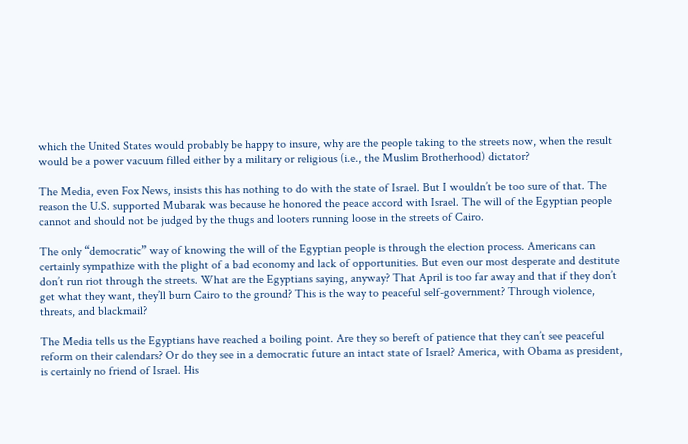which the United States would probably be happy to insure, why are the people taking to the streets now, when the result would be a power vacuum filled either by a military or religious (i.e., the Muslim Brotherhood) dictator?

The Media, even Fox News, insists this has nothing to do with the state of Israel. But I wouldn’t be too sure of that. The reason the U.S. supported Mubarak was because he honored the peace accord with Israel. The will of the Egyptian people cannot and should not be judged by the thugs and looters running loose in the streets of Cairo.

The only “democratic” way of knowing the will of the Egyptian people is through the election process. Americans can certainly sympathize with the plight of a bad economy and lack of opportunities. But even our most desperate and destitute don’t run riot through the streets. What are the Egyptians saying, anyway? That April is too far away and that if they don’t get what they want, they’ll burn Cairo to the ground? This is the way to peaceful self-government? Through violence, threats, and blackmail?

The Media tells us the Egyptians have reached a boiling point. Are they so bereft of patience that they can’t see peaceful reform on their calendars? Or do they see in a democratic future an intact state of Israel? America, with Obama as president, is certainly no friend of Israel. His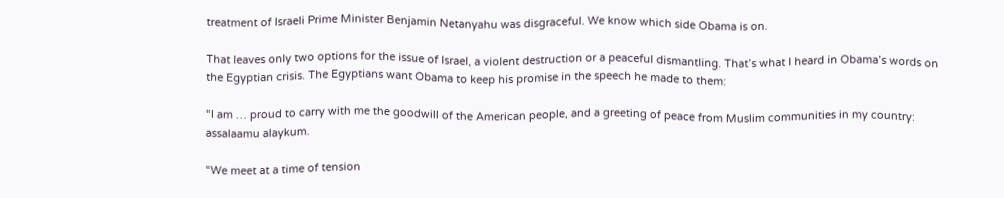treatment of Israeli Prime Minister Benjamin Netanyahu was disgraceful. We know which side Obama is on.

That leaves only two options for the issue of Israel, a violent destruction or a peaceful dismantling. That’s what I heard in Obama’s words on the Egyptian crisis. The Egyptians want Obama to keep his promise in the speech he made to them:

“I am … proud to carry with me the goodwill of the American people, and a greeting of peace from Muslim communities in my country: assalaamu alaykum.

“We meet at a time of tension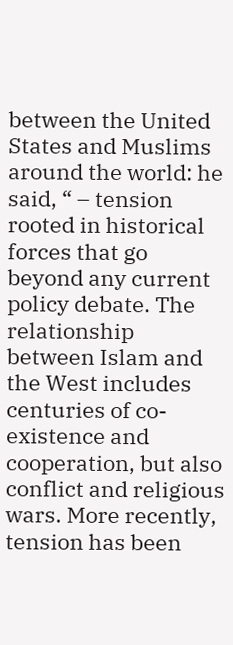between the United States and Muslims around the world: he said, “ – tension rooted in historical forces that go beyond any current policy debate. The relationship between Islam and the West includes centuries of co-existence and cooperation, but also conflict and religious wars. More recently, tension has been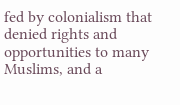fed by colonialism that denied rights and opportunities to many Muslims, and a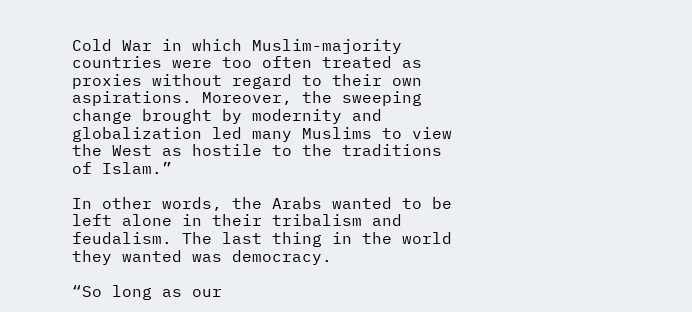Cold War in which Muslim-majority countries were too often treated as proxies without regard to their own aspirations. Moreover, the sweeping change brought by modernity and globalization led many Muslims to view the West as hostile to the traditions of Islam.”

In other words, the Arabs wanted to be left alone in their tribalism and feudalism. The last thing in the world they wanted was democracy.

“So long as our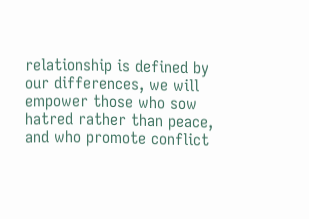relationship is defined by our differences, we will empower those who sow hatred rather than peace, and who promote conflict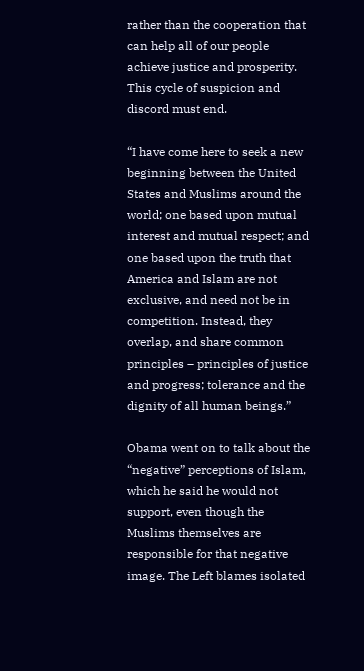rather than the cooperation that can help all of our people achieve justice and prosperity. This cycle of suspicion and discord must end.

“I have come here to seek a new beginning between the United States and Muslims around the world; one based upon mutual interest and mutual respect; and one based upon the truth that America and Islam are not exclusive, and need not be in competition. Instead, they overlap, and share common principles – principles of justice and progress; tolerance and the dignity of all human beings.”

Obama went on to talk about the “negative” perceptions of Islam, which he said he would not support, even though the Muslims themselves are responsible for that negative image. The Left blames isolated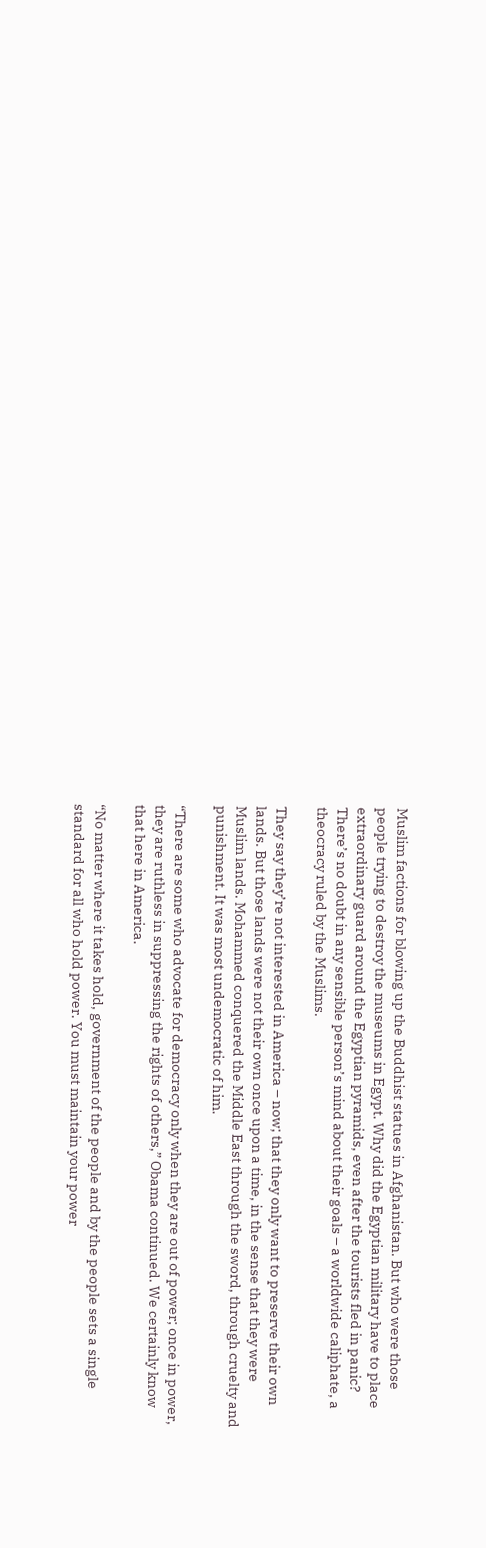Muslim factions for blowing up the Buddhist statues in Afghanistan. But who were those people trying to destroy the museums in Egypt. Why did the Egyptian military have to place extraordinary guard around the Egyptian pyramids, even after the tourists fled in panic? There’s no doubt in any sensible person’s mind about their goals – a worldwide caliphate, a theocracy ruled by the Muslims.

They say they’re not interested in America – now; that they only want to preserve their own lands. But those lands were not their own once upon a time, in the sense that they were Muslim lands. Mohammed conquered the Middle East through the sword, through cruelty and punishment. It was most undemocratic of him.

“There are some who advocate for democracy only when they are out of power; once in power, they are ruthless in suppressing the rights of others,” Obama continued. We certainly know that here in America.

“No matter where it takes hold, government of the people and by the people sets a single standard for all who hold power. You must maintain your power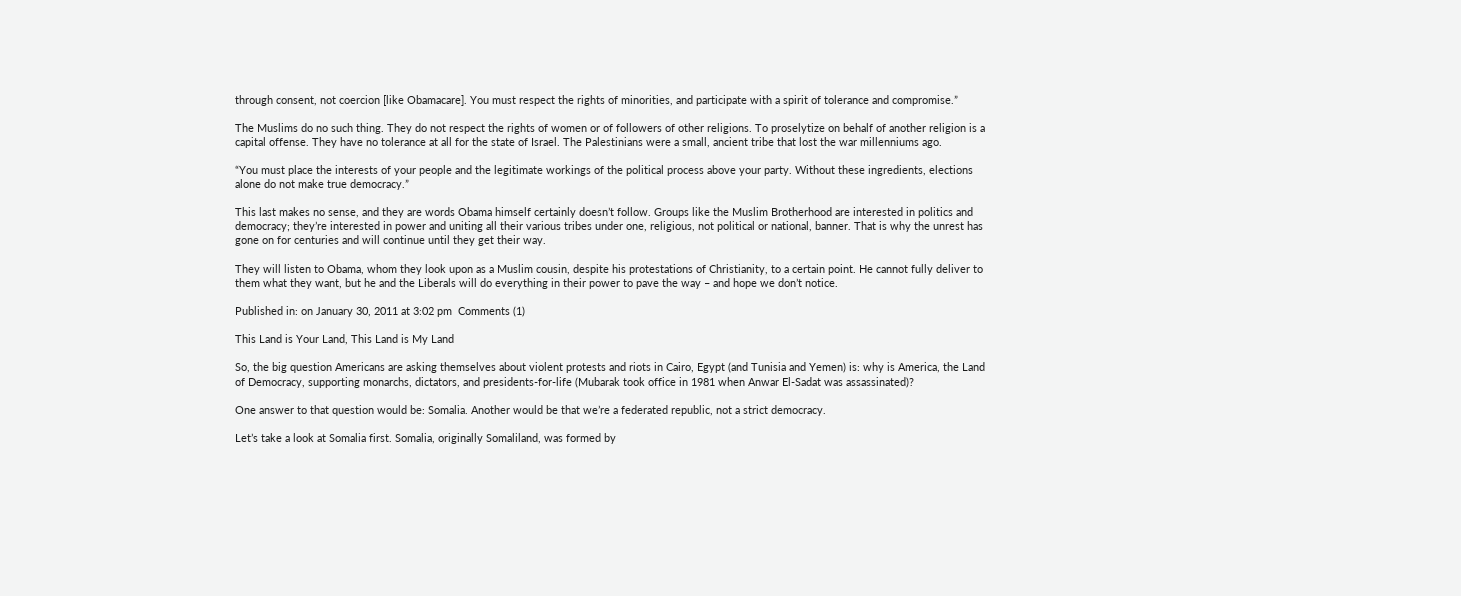through consent, not coercion [like Obamacare]. You must respect the rights of minorities, and participate with a spirit of tolerance and compromise.”

The Muslims do no such thing. They do not respect the rights of women or of followers of other religions. To proselytize on behalf of another religion is a capital offense. They have no tolerance at all for the state of Israel. The Palestinians were a small, ancient tribe that lost the war millenniums ago.

“You must place the interests of your people and the legitimate workings of the political process above your party. Without these ingredients, elections alone do not make true democracy.”

This last makes no sense, and they are words Obama himself certainly doesn’t follow. Groups like the Muslim Brotherhood are interested in politics and democracy; they’re interested in power and uniting all their various tribes under one, religious, not political or national, banner. That is why the unrest has gone on for centuries and will continue until they get their way.

They will listen to Obama, whom they look upon as a Muslim cousin, despite his protestations of Christianity, to a certain point. He cannot fully deliver to them what they want, but he and the Liberals will do everything in their power to pave the way – and hope we don’t notice.

Published in: on January 30, 2011 at 3:02 pm  Comments (1)

This Land is Your Land, This Land is My Land

So, the big question Americans are asking themselves about violent protests and riots in Cairo, Egypt (and Tunisia and Yemen) is: why is America, the Land of Democracy, supporting monarchs, dictators, and presidents-for-life (Mubarak took office in 1981 when Anwar El-Sadat was assassinated)?

One answer to that question would be: Somalia. Another would be that we’re a federated republic, not a strict democracy.

Let’s take a look at Somalia first. Somalia, originally Somaliland, was formed by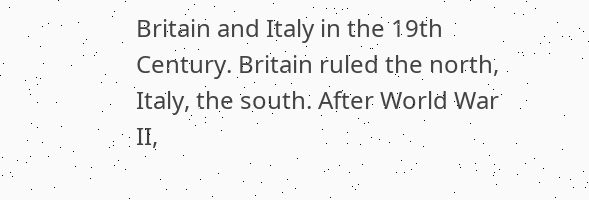Britain and Italy in the 19th Century. Britain ruled the north, Italy, the south. After World War II,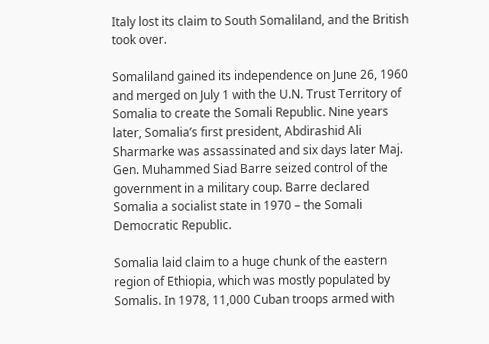Italy lost its claim to South Somaliland, and the British took over.

Somaliland gained its independence on June 26, 1960 and merged on July 1 with the U.N. Trust Territory of Somalia to create the Somali Republic. Nine years later, Somalia’s first president, Abdirashid Ali Sharmarke was assassinated and six days later Maj. Gen. Muhammed Siad Barre seized control of the government in a military coup. Barre declared Somalia a socialist state in 1970 – the Somali Democratic Republic.

Somalia laid claim to a huge chunk of the eastern region of Ethiopia, which was mostly populated by Somalis. In 1978, 11,000 Cuban troops armed with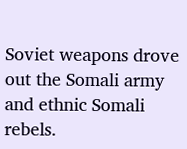Soviet weapons drove out the Somali army and ethnic Somali rebels.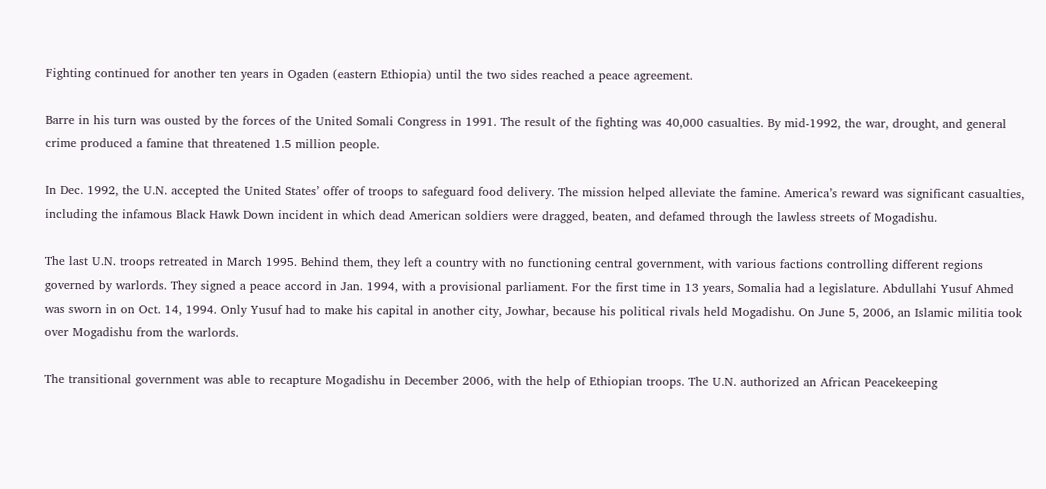Fighting continued for another ten years in Ogaden (eastern Ethiopia) until the two sides reached a peace agreement.

Barre in his turn was ousted by the forces of the United Somali Congress in 1991. The result of the fighting was 40,000 casualties. By mid-1992, the war, drought, and general crime produced a famine that threatened 1.5 million people.

In Dec. 1992, the U.N. accepted the United States’ offer of troops to safeguard food delivery. The mission helped alleviate the famine. America’s reward was significant casualties, including the infamous Black Hawk Down incident in which dead American soldiers were dragged, beaten, and defamed through the lawless streets of Mogadishu.

The last U.N. troops retreated in March 1995. Behind them, they left a country with no functioning central government, with various factions controlling different regions governed by warlords. They signed a peace accord in Jan. 1994, with a provisional parliament. For the first time in 13 years, Somalia had a legislature. Abdullahi Yusuf Ahmed was sworn in on Oct. 14, 1994. Only Yusuf had to make his capital in another city, Jowhar, because his political rivals held Mogadishu. On June 5, 2006, an Islamic militia took over Mogadishu from the warlords.

The transitional government was able to recapture Mogadishu in December 2006, with the help of Ethiopian troops. The U.N. authorized an African Peacekeeping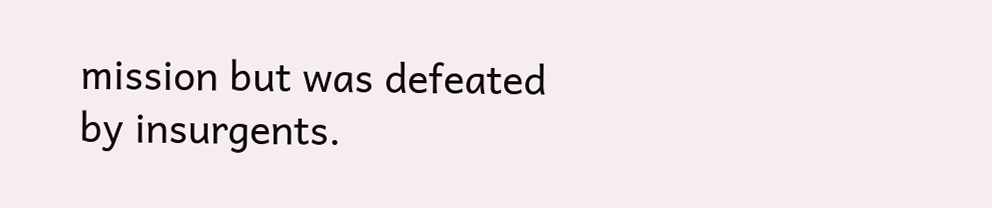mission but was defeated by insurgents.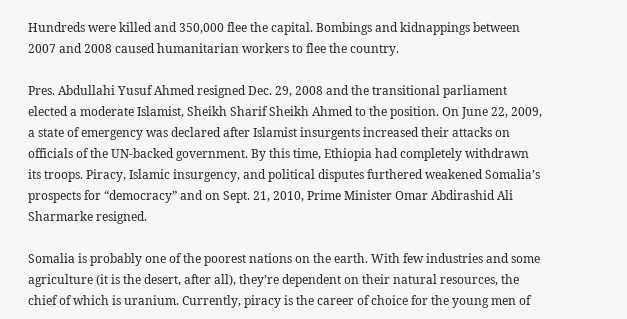Hundreds were killed and 350,000 flee the capital. Bombings and kidnappings between 2007 and 2008 caused humanitarian workers to flee the country.

Pres. Abdullahi Yusuf Ahmed resigned Dec. 29, 2008 and the transitional parliament elected a moderate Islamist, Sheikh Sharif Sheikh Ahmed to the position. On June 22, 2009, a state of emergency was declared after Islamist insurgents increased their attacks on officials of the UN-backed government. By this time, Ethiopia had completely withdrawn its troops. Piracy, Islamic insurgency, and political disputes furthered weakened Somalia’s prospects for “democracy” and on Sept. 21, 2010, Prime Minister Omar Abdirashid Ali Sharmarke resigned.

Somalia is probably one of the poorest nations on the earth. With few industries and some agriculture (it is the desert, after all), they’re dependent on their natural resources, the chief of which is uranium. Currently, piracy is the career of choice for the young men of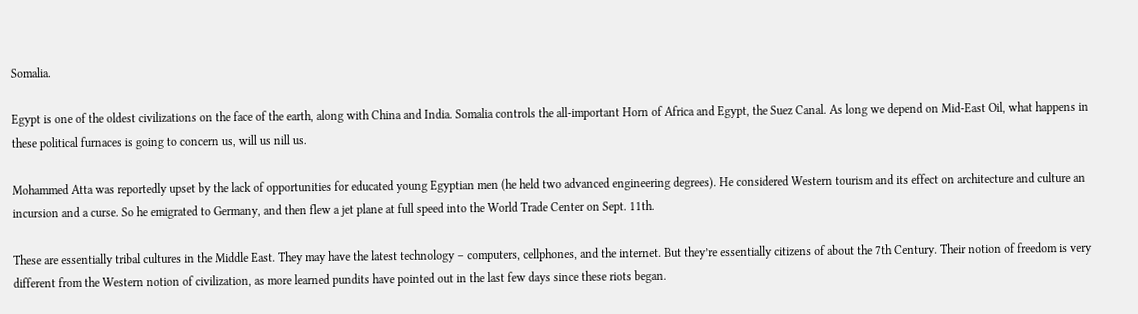Somalia.

Egypt is one of the oldest civilizations on the face of the earth, along with China and India. Somalia controls the all-important Horn of Africa and Egypt, the Suez Canal. As long we depend on Mid-East Oil, what happens in these political furnaces is going to concern us, will us nill us.

Mohammed Atta was reportedly upset by the lack of opportunities for educated young Egyptian men (he held two advanced engineering degrees). He considered Western tourism and its effect on architecture and culture an incursion and a curse. So he emigrated to Germany, and then flew a jet plane at full speed into the World Trade Center on Sept. 11th.

These are essentially tribal cultures in the Middle East. They may have the latest technology – computers, cellphones, and the internet. But they’re essentially citizens of about the 7th Century. Their notion of freedom is very different from the Western notion of civilization, as more learned pundits have pointed out in the last few days since these riots began.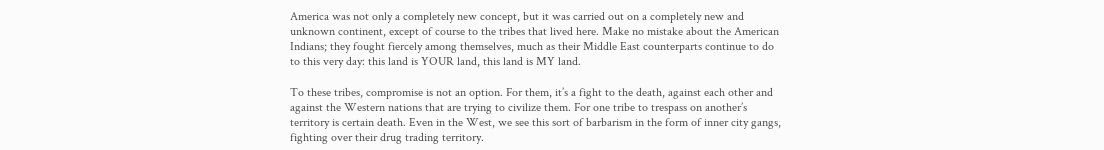America was not only a completely new concept, but it was carried out on a completely new and unknown continent, except of course to the tribes that lived here. Make no mistake about the American Indians; they fought fiercely among themselves, much as their Middle East counterparts continue to do to this very day: this land is YOUR land, this land is MY land.

To these tribes, compromise is not an option. For them, it’s a fight to the death, against each other and against the Western nations that are trying to civilize them. For one tribe to trespass on another’s territory is certain death. Even in the West, we see this sort of barbarism in the form of inner city gangs, fighting over their drug trading territory.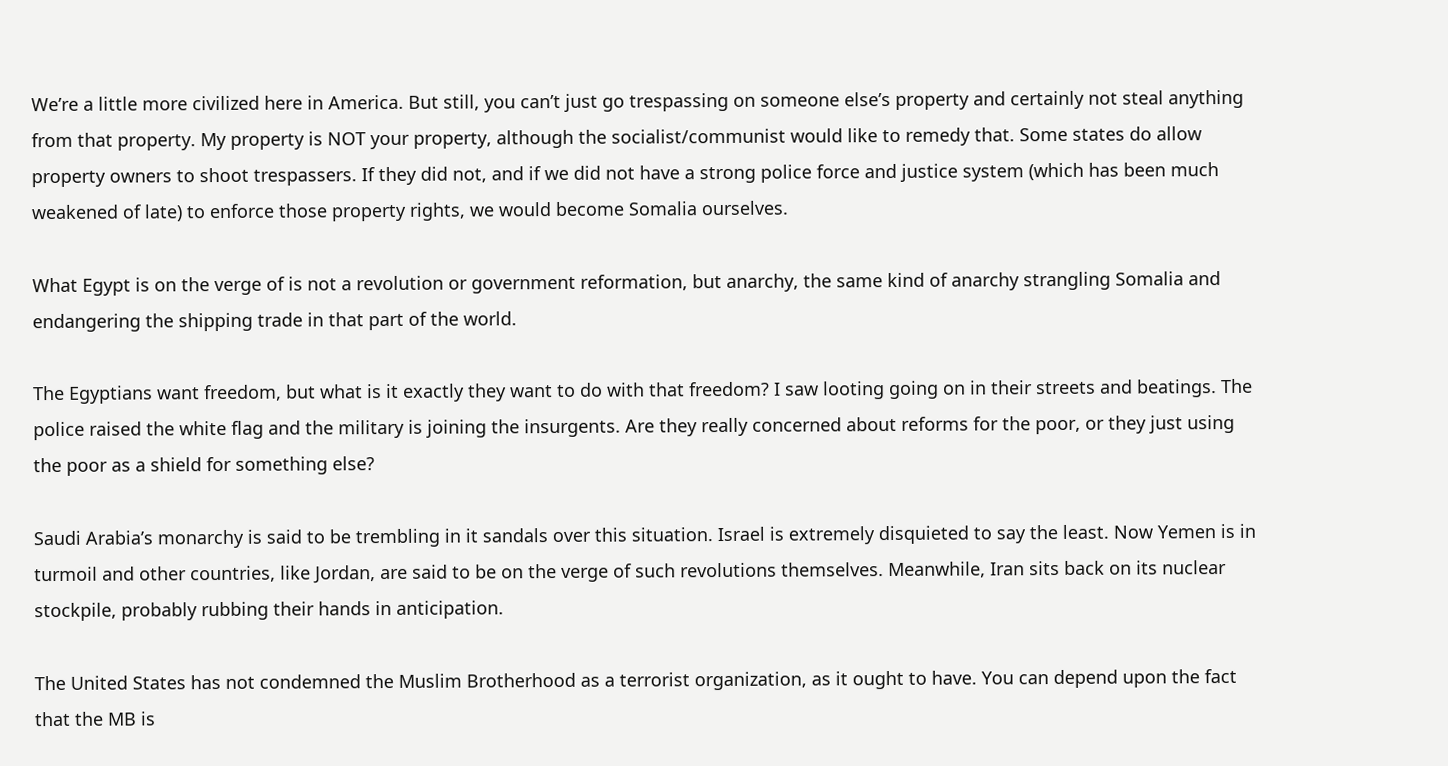We’re a little more civilized here in America. But still, you can’t just go trespassing on someone else’s property and certainly not steal anything from that property. My property is NOT your property, although the socialist/communist would like to remedy that. Some states do allow property owners to shoot trespassers. If they did not, and if we did not have a strong police force and justice system (which has been much weakened of late) to enforce those property rights, we would become Somalia ourselves.

What Egypt is on the verge of is not a revolution or government reformation, but anarchy, the same kind of anarchy strangling Somalia and endangering the shipping trade in that part of the world.

The Egyptians want freedom, but what is it exactly they want to do with that freedom? I saw looting going on in their streets and beatings. The police raised the white flag and the military is joining the insurgents. Are they really concerned about reforms for the poor, or they just using the poor as a shield for something else?

Saudi Arabia’s monarchy is said to be trembling in it sandals over this situation. Israel is extremely disquieted to say the least. Now Yemen is in turmoil and other countries, like Jordan, are said to be on the verge of such revolutions themselves. Meanwhile, Iran sits back on its nuclear stockpile, probably rubbing their hands in anticipation.

The United States has not condemned the Muslim Brotherhood as a terrorist organization, as it ought to have. You can depend upon the fact that the MB is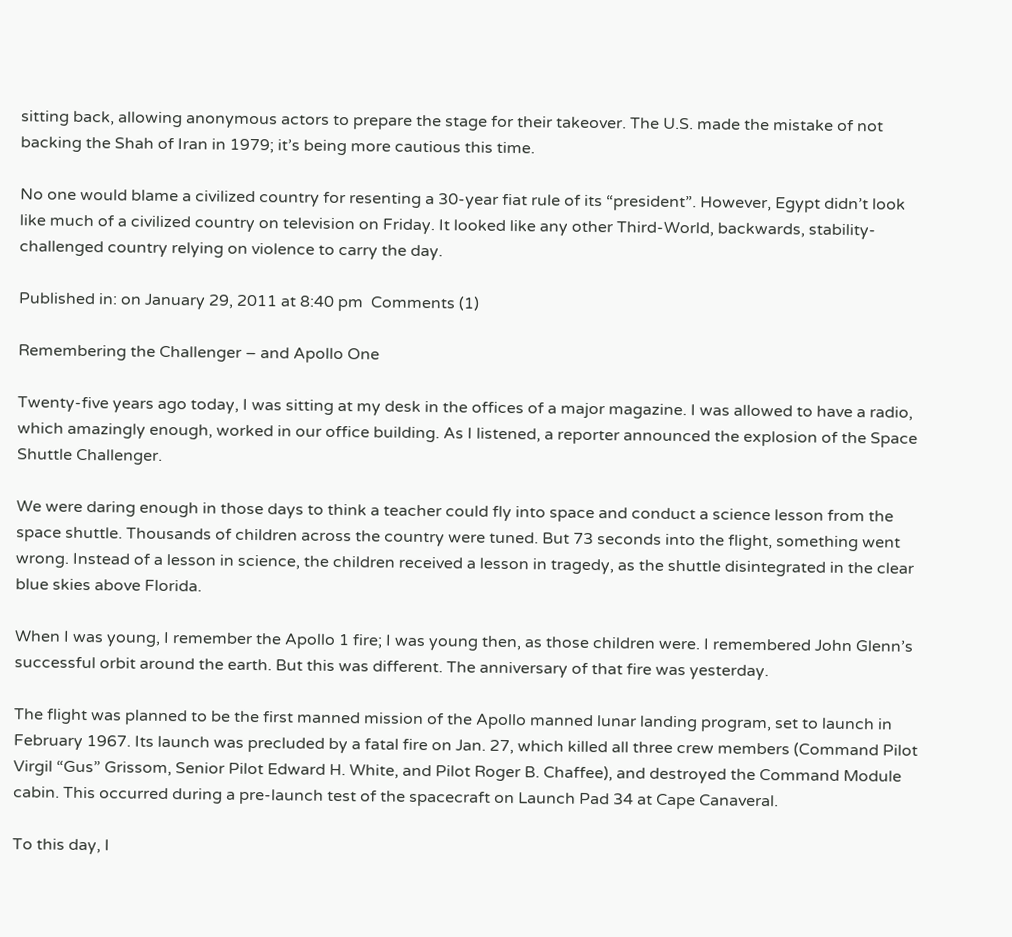sitting back, allowing anonymous actors to prepare the stage for their takeover. The U.S. made the mistake of not backing the Shah of Iran in 1979; it’s being more cautious this time.

No one would blame a civilized country for resenting a 30-year fiat rule of its “president”. However, Egypt didn’t look like much of a civilized country on television on Friday. It looked like any other Third-World, backwards, stability-challenged country relying on violence to carry the day.

Published in: on January 29, 2011 at 8:40 pm  Comments (1)

Remembering the Challenger – and Apollo One

Twenty-five years ago today, I was sitting at my desk in the offices of a major magazine. I was allowed to have a radio, which amazingly enough, worked in our office building. As I listened, a reporter announced the explosion of the Space Shuttle Challenger.

We were daring enough in those days to think a teacher could fly into space and conduct a science lesson from the space shuttle. Thousands of children across the country were tuned. But 73 seconds into the flight, something went wrong. Instead of a lesson in science, the children received a lesson in tragedy, as the shuttle disintegrated in the clear blue skies above Florida.

When I was young, I remember the Apollo 1 fire; I was young then, as those children were. I remembered John Glenn’s successful orbit around the earth. But this was different. The anniversary of that fire was yesterday.

The flight was planned to be the first manned mission of the Apollo manned lunar landing program, set to launch in February 1967. Its launch was precluded by a fatal fire on Jan. 27, which killed all three crew members (Command Pilot Virgil “Gus” Grissom, Senior Pilot Edward H. White, and Pilot Roger B. Chaffee), and destroyed the Command Module cabin. This occurred during a pre-launch test of the spacecraft on Launch Pad 34 at Cape Canaveral.

To this day, I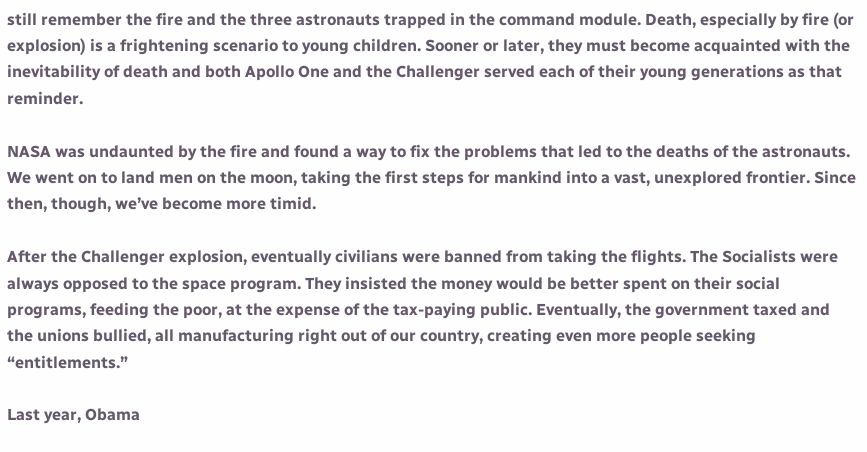still remember the fire and the three astronauts trapped in the command module. Death, especially by fire (or explosion) is a frightening scenario to young children. Sooner or later, they must become acquainted with the inevitability of death and both Apollo One and the Challenger served each of their young generations as that reminder.

NASA was undaunted by the fire and found a way to fix the problems that led to the deaths of the astronauts. We went on to land men on the moon, taking the first steps for mankind into a vast, unexplored frontier. Since then, though, we’ve become more timid.

After the Challenger explosion, eventually civilians were banned from taking the flights. The Socialists were always opposed to the space program. They insisted the money would be better spent on their social programs, feeding the poor, at the expense of the tax-paying public. Eventually, the government taxed and the unions bullied, all manufacturing right out of our country, creating even more people seeking “entitlements.”

Last year, Obama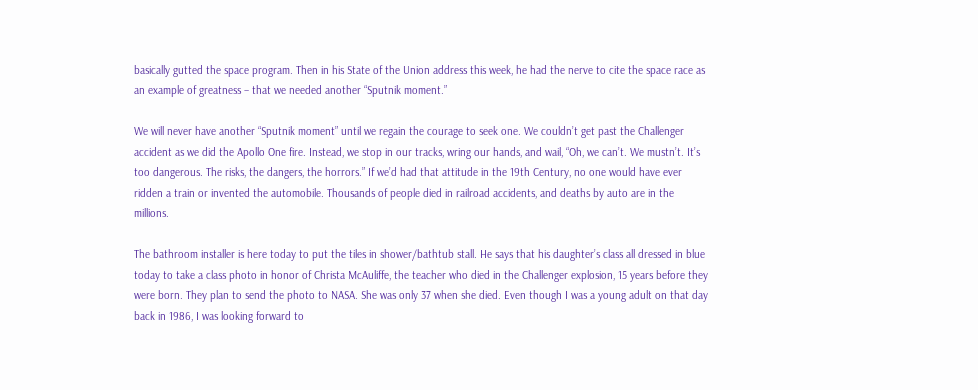basically gutted the space program. Then in his State of the Union address this week, he had the nerve to cite the space race as an example of greatness – that we needed another “Sputnik moment.”

We will never have another “Sputnik moment” until we regain the courage to seek one. We couldn’t get past the Challenger accident as we did the Apollo One fire. Instead, we stop in our tracks, wring our hands, and wail, “Oh, we can’t. We mustn’t. It’s too dangerous. The risks, the dangers, the horrors.” If we’d had that attitude in the 19th Century, no one would have ever ridden a train or invented the automobile. Thousands of people died in railroad accidents, and deaths by auto are in the millions.

The bathroom installer is here today to put the tiles in shower/bathtub stall. He says that his daughter’s class all dressed in blue today to take a class photo in honor of Christa McAuliffe, the teacher who died in the Challenger explosion, 15 years before they were born. They plan to send the photo to NASA. She was only 37 when she died. Even though I was a young adult on that day back in 1986, I was looking forward to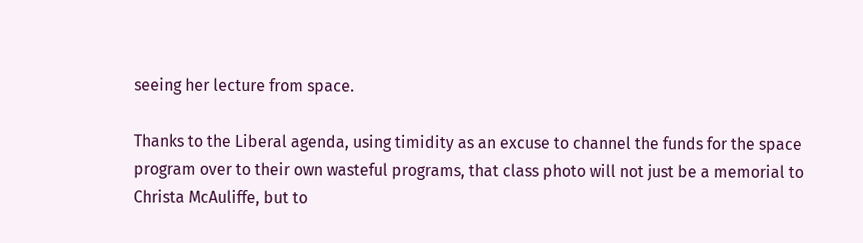seeing her lecture from space.

Thanks to the Liberal agenda, using timidity as an excuse to channel the funds for the space program over to their own wasteful programs, that class photo will not just be a memorial to Christa McAuliffe, but to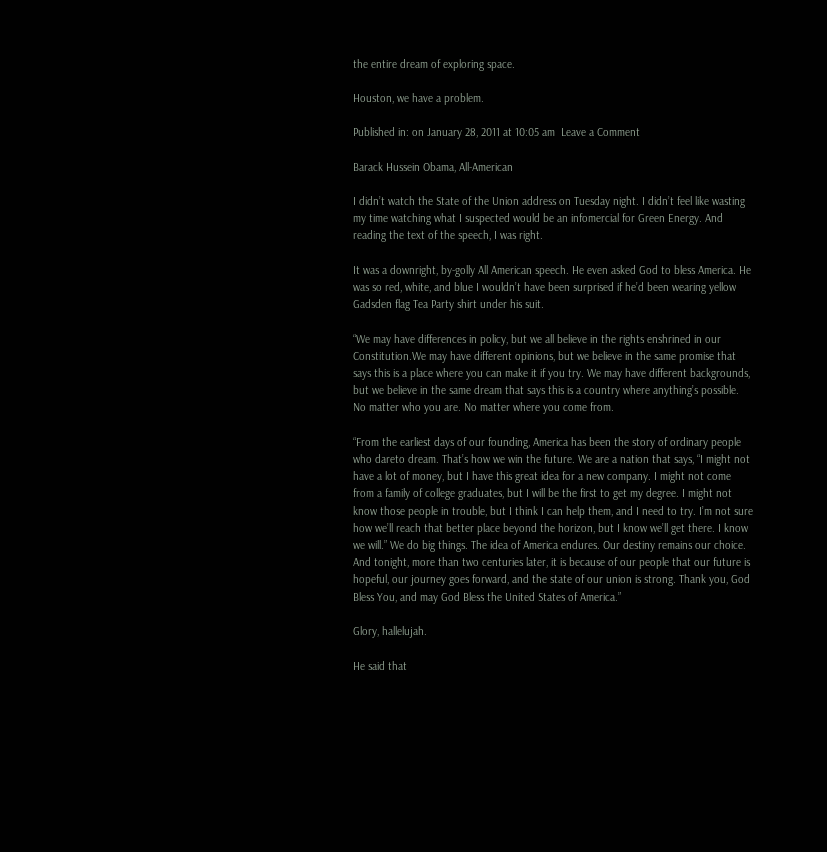the entire dream of exploring space.

Houston, we have a problem.

Published in: on January 28, 2011 at 10:05 am  Leave a Comment

Barack Hussein Obama, All-American

I didn’t watch the State of the Union address on Tuesday night. I didn’t feel like wasting my time watching what I suspected would be an infomercial for Green Energy. And reading the text of the speech, I was right.

It was a downright, by-golly All American speech. He even asked God to bless America. He was so red, white, and blue I wouldn’t have been surprised if he’d been wearing yellow Gadsden flag Tea Party shirt under his suit.

“We may have differences in policy, but we all believe in the rights enshrined in our Constitution.We may have different opinions, but we believe in the same promise that says this is a place where you can make it if you try. We may have different backgrounds, but we believe in the same dream that says this is a country where anything’s possible. No matter who you are. No matter where you come from.

“From the earliest days of our founding, America has been the story of ordinary people who dareto dream. That’s how we win the future. We are a nation that says, “I might not have a lot of money, but I have this great idea for a new company. I might not come from a family of college graduates, but I will be the first to get my degree. I might not know those people in trouble, but I think I can help them, and I need to try. I’m not sure how we’ll reach that better place beyond the horizon, but I know we’ll get there. I know we will.” We do big things. The idea of America endures. Our destiny remains our choice. And tonight, more than two centuries later, it is because of our people that our future is hopeful, our journey goes forward, and the state of our union is strong. Thank you, God Bless You, and may God Bless the United States of America.”

Glory, hallelujah.

He said that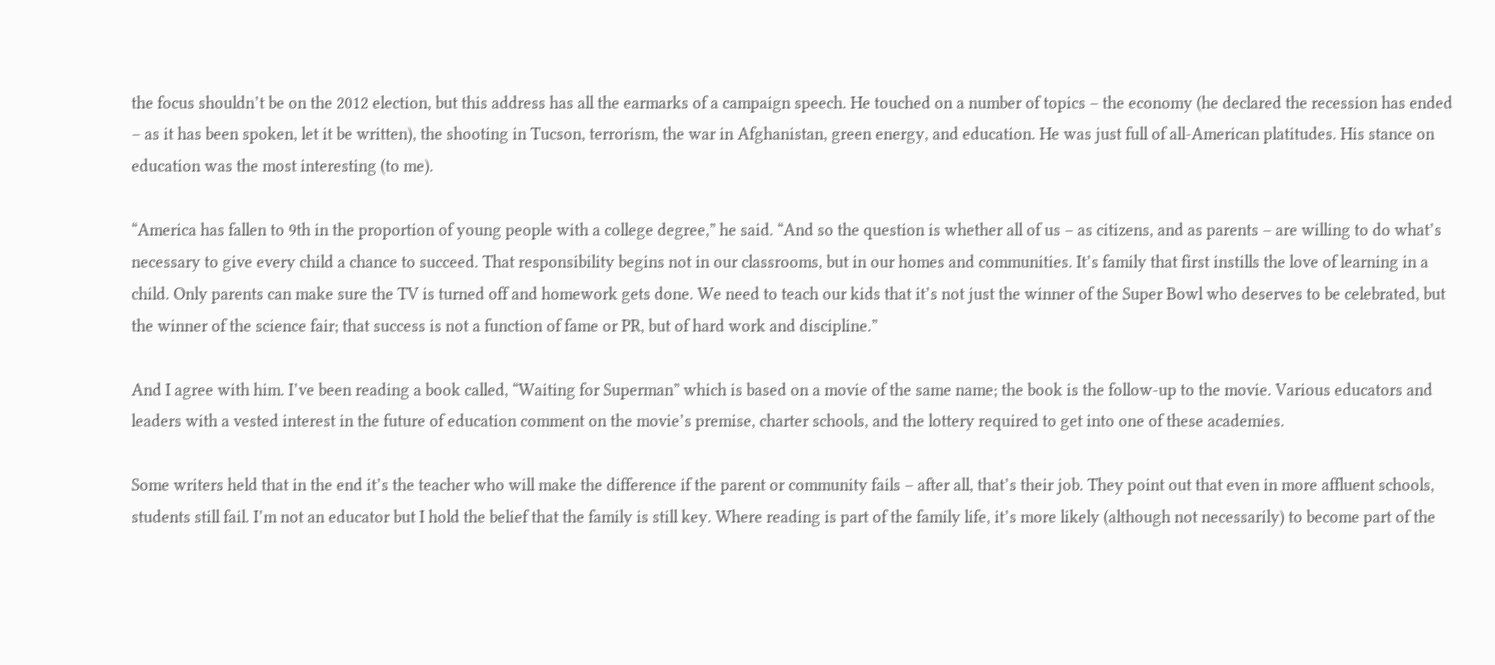the focus shouldn’t be on the 2012 election, but this address has all the earmarks of a campaign speech. He touched on a number of topics – the economy (he declared the recession has ended – as it has been spoken, let it be written), the shooting in Tucson, terrorism, the war in Afghanistan, green energy, and education. He was just full of all-American platitudes. His stance on education was the most interesting (to me).

“America has fallen to 9th in the proportion of young people with a college degree,” he said. “And so the question is whether all of us – as citizens, and as parents – are willing to do what’s necessary to give every child a chance to succeed. That responsibility begins not in our classrooms, but in our homes and communities. It’s family that first instills the love of learning in a child. Only parents can make sure the TV is turned off and homework gets done. We need to teach our kids that it’s not just the winner of the Super Bowl who deserves to be celebrated, but the winner of the science fair; that success is not a function of fame or PR, but of hard work and discipline.”

And I agree with him. I’ve been reading a book called, “Waiting for Superman” which is based on a movie of the same name; the book is the follow-up to the movie. Various educators and leaders with a vested interest in the future of education comment on the movie’s premise, charter schools, and the lottery required to get into one of these academies.

Some writers held that in the end it’s the teacher who will make the difference if the parent or community fails – after all, that’s their job. They point out that even in more affluent schools, students still fail. I’m not an educator but I hold the belief that the family is still key. Where reading is part of the family life, it’s more likely (although not necessarily) to become part of the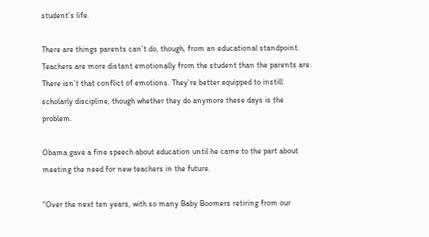student’s life.

There are things parents can’t do, though, from an educational standpoint. Teachers are more distant emotionally from the student than the parents are. There isn’t that conflict of emotions. They’re better equipped to instill scholarly discipline, though whether they do anymore these days is the problem.

Obama gave a fine speech about education until he came to the part about meeting the need for new teachers in the future.

“Over the next ten years, with so many Baby Boomers retiring from our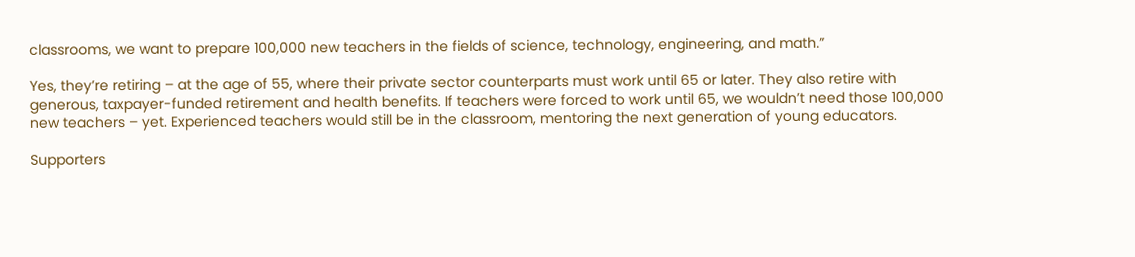classrooms, we want to prepare 100,000 new teachers in the fields of science, technology, engineering, and math.”

Yes, they’re retiring – at the age of 55, where their private sector counterparts must work until 65 or later. They also retire with generous, taxpayer-funded retirement and health benefits. If teachers were forced to work until 65, we wouldn’t need those 100,000 new teachers – yet. Experienced teachers would still be in the classroom, mentoring the next generation of young educators.

Supporters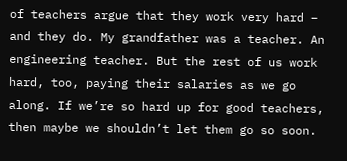of teachers argue that they work very hard – and they do. My grandfather was a teacher. An engineering teacher. But the rest of us work hard, too, paying their salaries as we go along. If we’re so hard up for good teachers, then maybe we shouldn’t let them go so soon.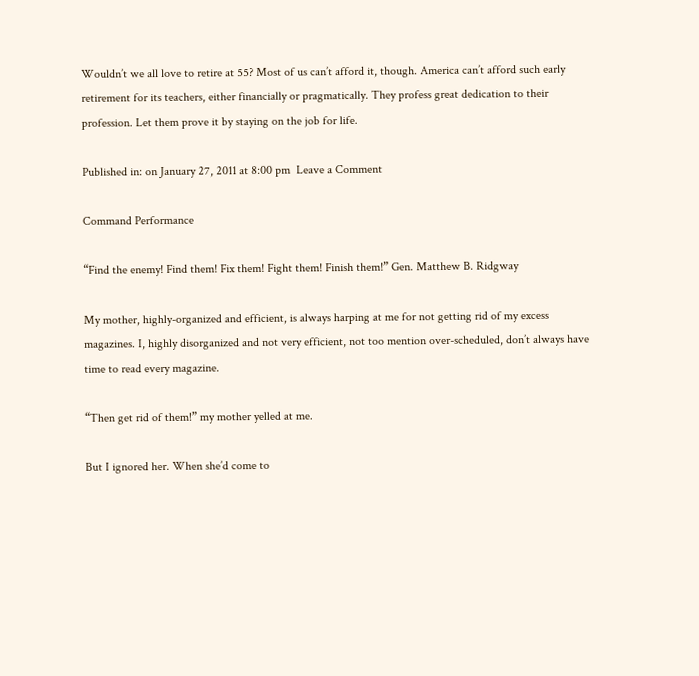Wouldn’t we all love to retire at 55? Most of us can’t afford it, though. America can’t afford such early retirement for its teachers, either financially or pragmatically. They profess great dedication to their profession. Let them prove it by staying on the job for life.

Published in: on January 27, 2011 at 8:00 pm  Leave a Comment

Command Performance

“Find the enemy! Find them! Fix them! Fight them! Finish them!” Gen. Matthew B. Ridgway

My mother, highly-organized and efficient, is always harping at me for not getting rid of my excess magazines. I, highly disorganized and not very efficient, not too mention over-scheduled, don’t always have time to read every magazine.

“Then get rid of them!” my mother yelled at me.

But I ignored her. When she’d come to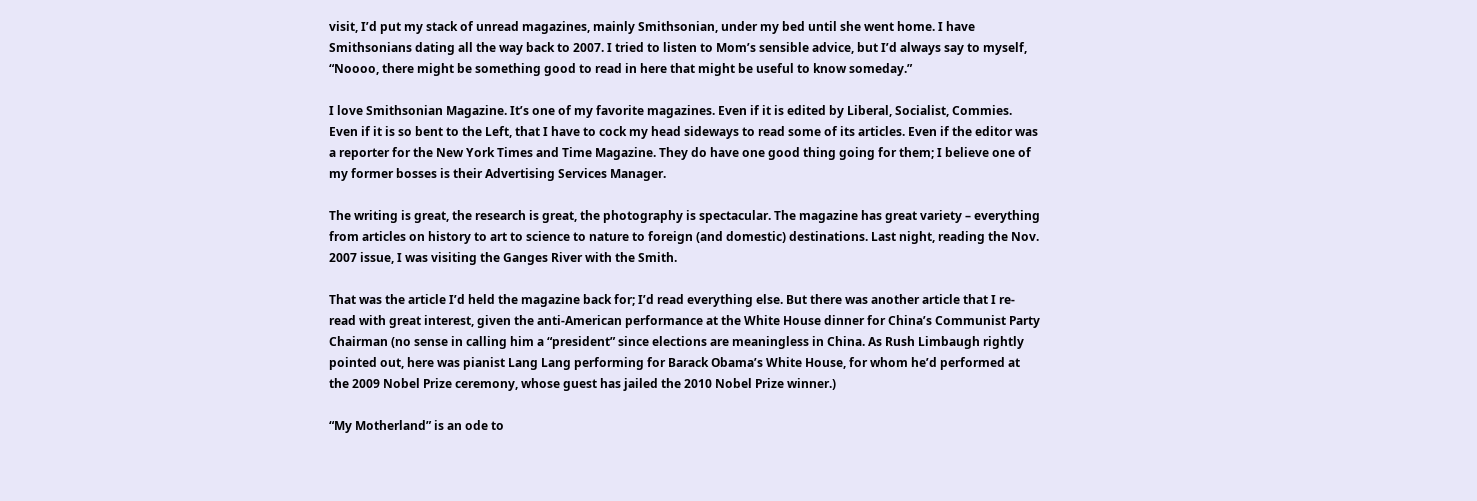visit, I’d put my stack of unread magazines, mainly Smithsonian, under my bed until she went home. I have Smithsonians dating all the way back to 2007. I tried to listen to Mom’s sensible advice, but I’d always say to myself, “Noooo, there might be something good to read in here that might be useful to know someday.”

I love Smithsonian Magazine. It’s one of my favorite magazines. Even if it is edited by Liberal, Socialist, Commies. Even if it is so bent to the Left, that I have to cock my head sideways to read some of its articles. Even if the editor was a reporter for the New York Times and Time Magazine. They do have one good thing going for them; I believe one of my former bosses is their Advertising Services Manager.

The writing is great, the research is great, the photography is spectacular. The magazine has great variety – everything from articles on history to art to science to nature to foreign (and domestic) destinations. Last night, reading the Nov. 2007 issue, I was visiting the Ganges River with the Smith.

That was the article I’d held the magazine back for; I’d read everything else. But there was another article that I re-read with great interest, given the anti-American performance at the White House dinner for China’s Communist Party Chairman (no sense in calling him a “president” since elections are meaningless in China. As Rush Limbaugh rightly pointed out, here was pianist Lang Lang performing for Barack Obama’s White House, for whom he’d performed at the 2009 Nobel Prize ceremony, whose guest has jailed the 2010 Nobel Prize winner.)

“My Motherland” is an ode to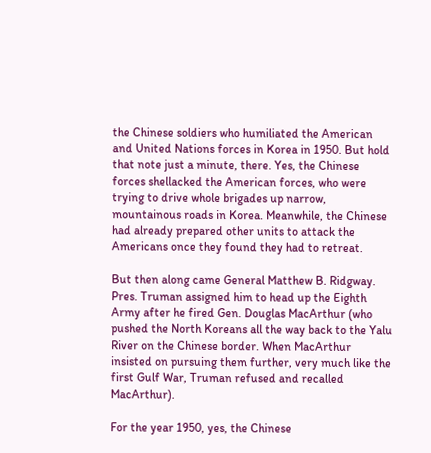the Chinese soldiers who humiliated the American and United Nations forces in Korea in 1950. But hold that note just a minute, there. Yes, the Chinese forces shellacked the American forces, who were trying to drive whole brigades up narrow, mountainous roads in Korea. Meanwhile, the Chinese had already prepared other units to attack the Americans once they found they had to retreat.

But then along came General Matthew B. Ridgway. Pres. Truman assigned him to head up the Eighth Army after he fired Gen. Douglas MacArthur (who pushed the North Koreans all the way back to the Yalu River on the Chinese border. When MacArthur insisted on pursuing them further, very much like the first Gulf War, Truman refused and recalled MacArthur).

For the year 1950, yes, the Chinese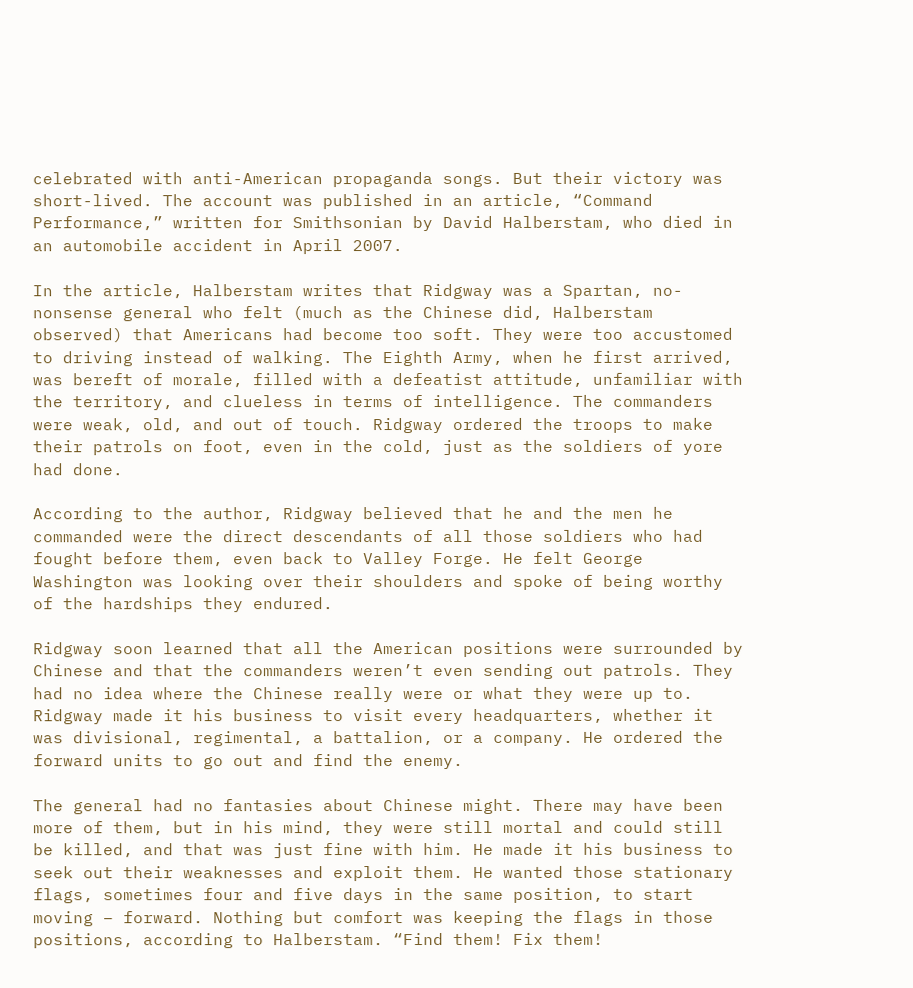celebrated with anti-American propaganda songs. But their victory was short-lived. The account was published in an article, “Command Performance,” written for Smithsonian by David Halberstam, who died in an automobile accident in April 2007.

In the article, Halberstam writes that Ridgway was a Spartan, no-nonsense general who felt (much as the Chinese did, Halberstam observed) that Americans had become too soft. They were too accustomed to driving instead of walking. The Eighth Army, when he first arrived, was bereft of morale, filled with a defeatist attitude, unfamiliar with the territory, and clueless in terms of intelligence. The commanders were weak, old, and out of touch. Ridgway ordered the troops to make their patrols on foot, even in the cold, just as the soldiers of yore had done.

According to the author, Ridgway believed that he and the men he commanded were the direct descendants of all those soldiers who had fought before them, even back to Valley Forge. He felt George Washington was looking over their shoulders and spoke of being worthy of the hardships they endured.

Ridgway soon learned that all the American positions were surrounded by Chinese and that the commanders weren’t even sending out patrols. They had no idea where the Chinese really were or what they were up to. Ridgway made it his business to visit every headquarters, whether it was divisional, regimental, a battalion, or a company. He ordered the forward units to go out and find the enemy.

The general had no fantasies about Chinese might. There may have been more of them, but in his mind, they were still mortal and could still be killed, and that was just fine with him. He made it his business to seek out their weaknesses and exploit them. He wanted those stationary flags, sometimes four and five days in the same position, to start moving – forward. Nothing but comfort was keeping the flags in those positions, according to Halberstam. “Find them! Fix them!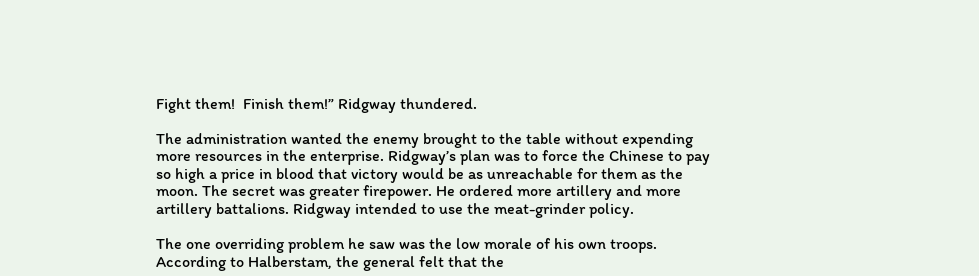Fight them!  Finish them!” Ridgway thundered.

The administration wanted the enemy brought to the table without expending more resources in the enterprise. Ridgway’s plan was to force the Chinese to pay so high a price in blood that victory would be as unreachable for them as the moon. The secret was greater firepower. He ordered more artillery and more artillery battalions. Ridgway intended to use the meat-grinder policy.

The one overriding problem he saw was the low morale of his own troops. According to Halberstam, the general felt that the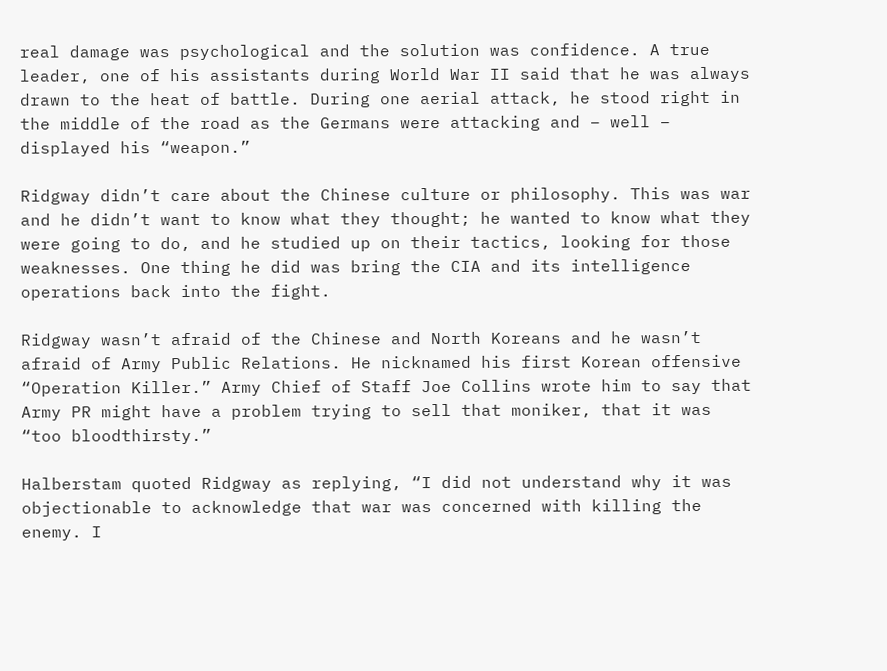real damage was psychological and the solution was confidence. A true leader, one of his assistants during World War II said that he was always drawn to the heat of battle. During one aerial attack, he stood right in the middle of the road as the Germans were attacking and – well – displayed his “weapon.”

Ridgway didn’t care about the Chinese culture or philosophy. This was war and he didn’t want to know what they thought; he wanted to know what they were going to do, and he studied up on their tactics, looking for those weaknesses. One thing he did was bring the CIA and its intelligence operations back into the fight.

Ridgway wasn’t afraid of the Chinese and North Koreans and he wasn’t afraid of Army Public Relations. He nicknamed his first Korean offensive “Operation Killer.” Army Chief of Staff Joe Collins wrote him to say that Army PR might have a problem trying to sell that moniker, that it was “too bloodthirsty.”

Halberstam quoted Ridgway as replying, “I did not understand why it was objectionable to acknowledge that war was concerned with killing the enemy. I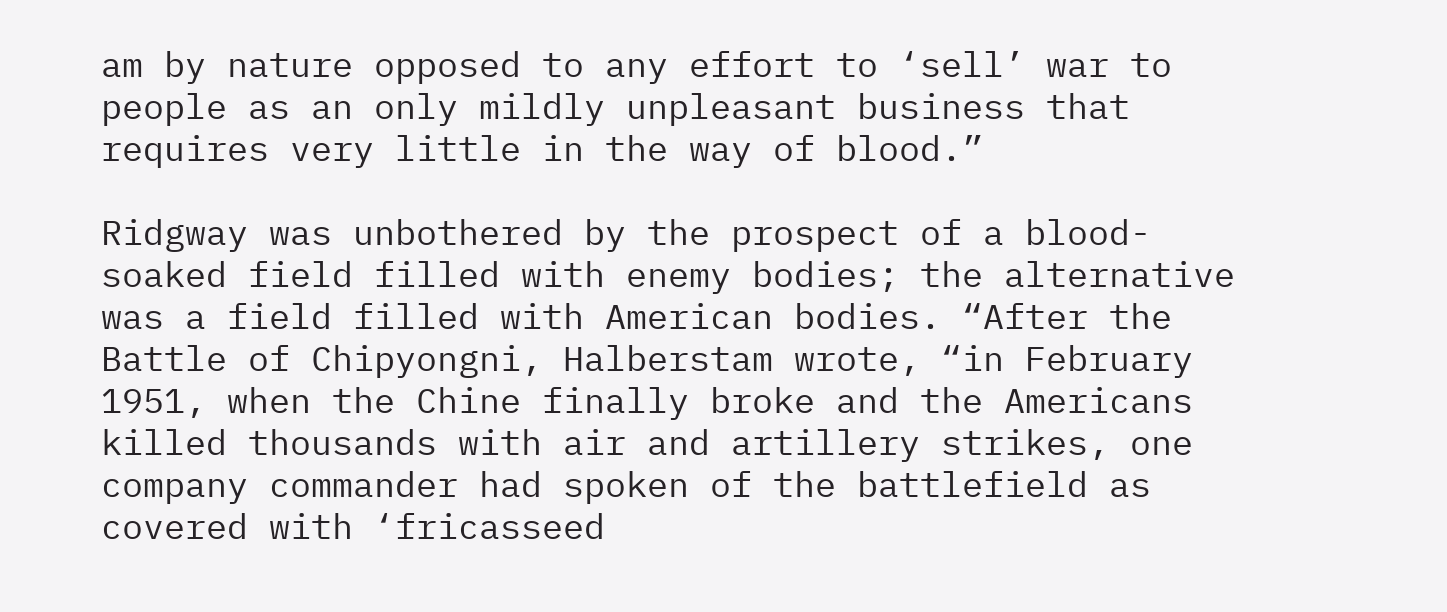am by nature opposed to any effort to ‘sell’ war to people as an only mildly unpleasant business that requires very little in the way of blood.”

Ridgway was unbothered by the prospect of a blood-soaked field filled with enemy bodies; the alternative was a field filled with American bodies. “After the Battle of Chipyongni, Halberstam wrote, “in February 1951, when the Chine finally broke and the Americans killed thousands with air and artillery strikes, one company commander had spoken of the battlefield as covered with ‘fricasseed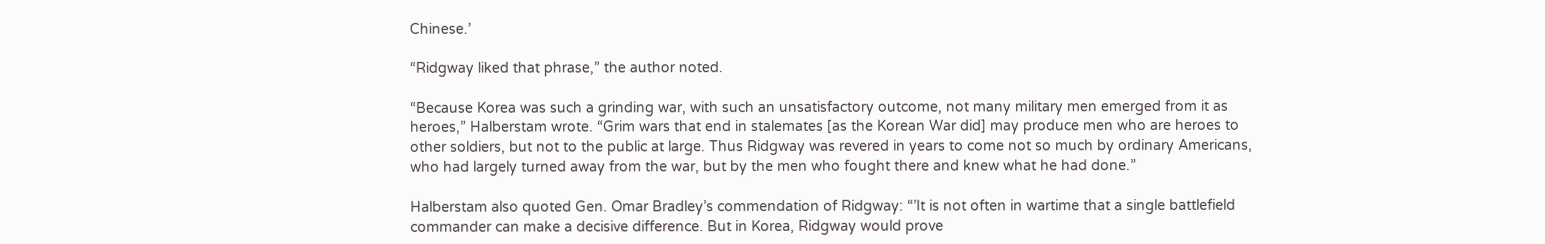Chinese.’

“Ridgway liked that phrase,” the author noted.

“Because Korea was such a grinding war, with such an unsatisfactory outcome, not many military men emerged from it as heroes,” Halberstam wrote. “Grim wars that end in stalemates [as the Korean War did] may produce men who are heroes to other soldiers, but not to the public at large. Thus Ridgway was revered in years to come not so much by ordinary Americans, who had largely turned away from the war, but by the men who fought there and knew what he had done.”

Halberstam also quoted Gen. Omar Bradley’s commendation of Ridgway: “’It is not often in wartime that a single battlefield commander can make a decisive difference. But in Korea, Ridgway would prove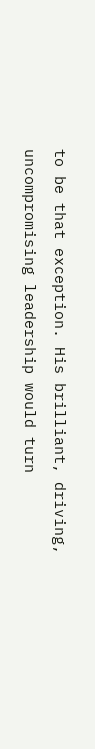to be that exception. His brilliant, driving, uncompromising leadership would turn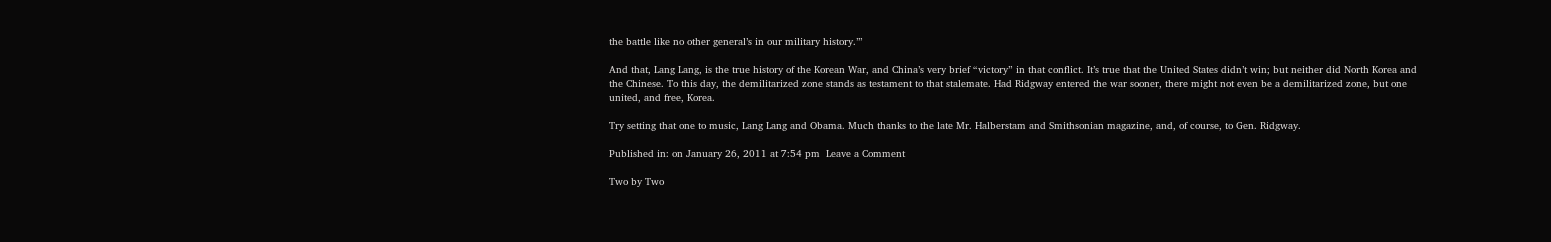the battle like no other general’s in our military history.’”

And that, Lang Lang, is the true history of the Korean War, and China’s very brief “victory” in that conflict. It’s true that the United States didn’t win; but neither did North Korea and the Chinese. To this day, the demilitarized zone stands as testament to that stalemate. Had Ridgway entered the war sooner, there might not even be a demilitarized zone, but one united, and free, Korea.

Try setting that one to music, Lang Lang and Obama. Much thanks to the late Mr. Halberstam and Smithsonian magazine, and, of course, to Gen. Ridgway.

Published in: on January 26, 2011 at 7:54 pm  Leave a Comment

Two by Two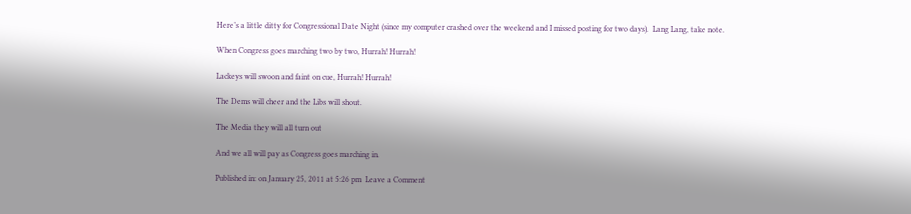Here’s a little ditty for Congressional Date Night (since my computer crashed over the weekend and I missed posting for two days).  Lang Lang, take note.

When Congress goes marching two by two, Hurrah! Hurrah!

Lackeys will swoon and faint on cue, Hurrah! Hurrah!

The Dems will cheer and the Libs will shout.

The Media they will all turn out

And we all will pay as Congress goes marching in.

Published in: on January 25, 2011 at 5:26 pm  Leave a Comment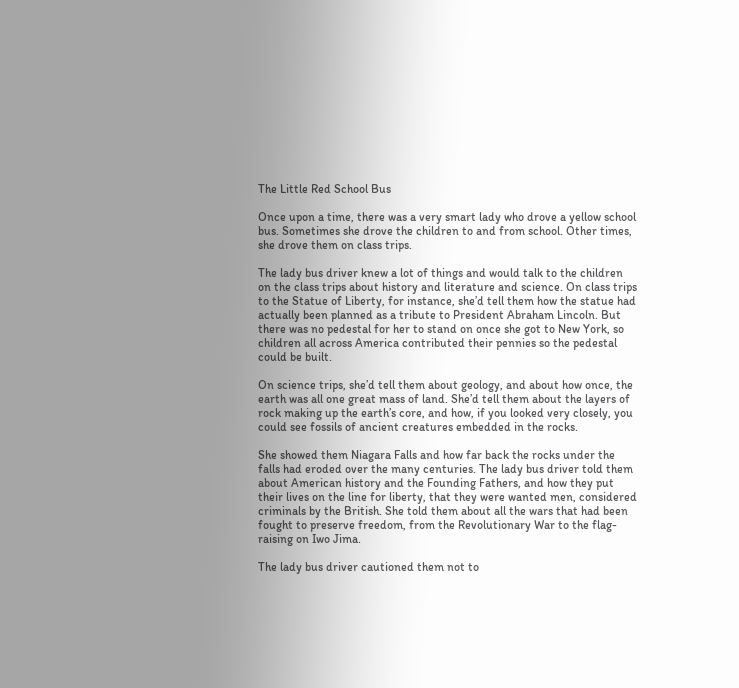The Little Red School Bus

Once upon a time, there was a very smart lady who drove a yellow school bus. Sometimes she drove the children to and from school. Other times, she drove them on class trips.

The lady bus driver knew a lot of things and would talk to the children on the class trips about history and literature and science. On class trips to the Statue of Liberty, for instance, she’d tell them how the statue had actually been planned as a tribute to President Abraham Lincoln. But there was no pedestal for her to stand on once she got to New York, so children all across America contributed their pennies so the pedestal could be built.

On science trips, she’d tell them about geology, and about how once, the earth was all one great mass of land. She’d tell them about the layers of rock making up the earth’s core, and how, if you looked very closely, you could see fossils of ancient creatures embedded in the rocks.

She showed them Niagara Falls and how far back the rocks under the falls had eroded over the many centuries. The lady bus driver told them about American history and the Founding Fathers, and how they put their lives on the line for liberty, that they were wanted men, considered criminals by the British. She told them about all the wars that had been fought to preserve freedom, from the Revolutionary War to the flag-raising on Iwo Jima.

The lady bus driver cautioned them not to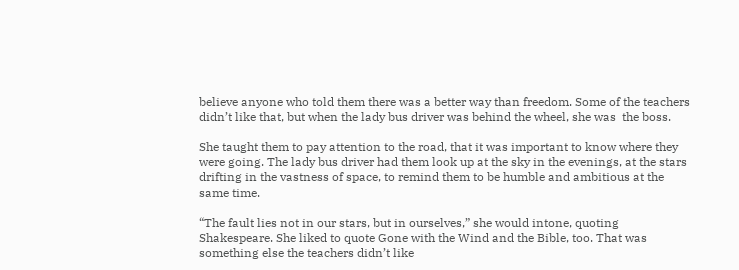believe anyone who told them there was a better way than freedom. Some of the teachers didn’t like that, but when the lady bus driver was behind the wheel, she was  the boss.

She taught them to pay attention to the road, that it was important to know where they were going. The lady bus driver had them look up at the sky in the evenings, at the stars drifting in the vastness of space, to remind them to be humble and ambitious at the same time.

“The fault lies not in our stars, but in ourselves,” she would intone, quoting Shakespeare. She liked to quote Gone with the Wind and the Bible, too. That was something else the teachers didn’t like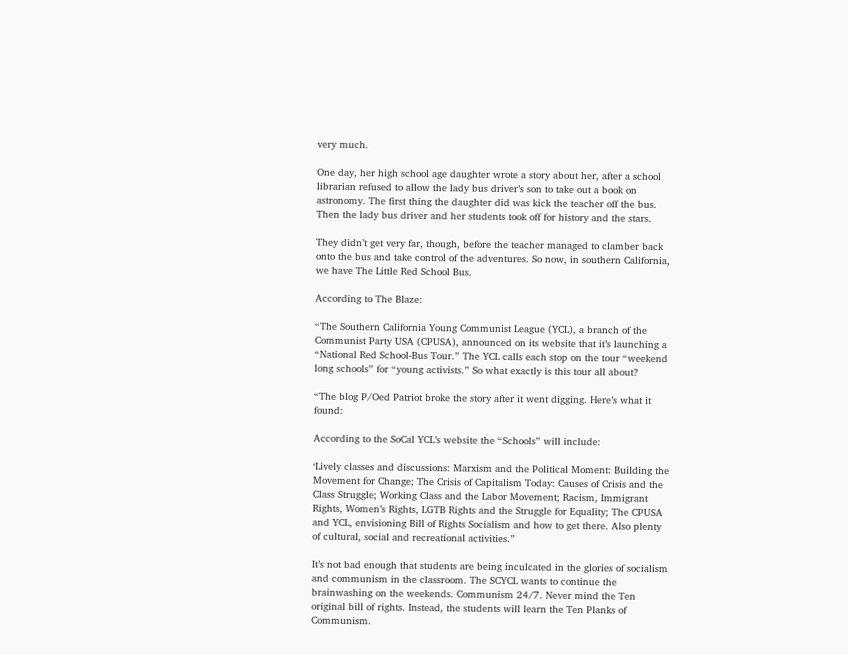very much.

One day, her high school age daughter wrote a story about her, after a school librarian refused to allow the lady bus driver’s son to take out a book on astronomy. The first thing the daughter did was kick the teacher off the bus. Then the lady bus driver and her students took off for history and the stars.

They didn’t get very far, though, before the teacher managed to clamber back onto the bus and take control of the adventures. So now, in southern California, we have The Little Red School Bus.

According to The Blaze:

“The Southern California Young Communist League (YCL), a branch of the Communist Party USA (CPUSA), announced on its website that it’s launching a “National Red School-Bus Tour.” The YCL calls each stop on the tour “weekend long schools” for “young activists.” So what exactly is this tour all about?

“The blog P/Oed Patriot broke the story after it went digging. Here’s what it found:

According to the SoCal YCL’s website the “Schools” will include:

‘Lively classes and discussions: Marxism and the Political Moment: Building the Movement for Change; The Crisis of Capitalism Today: Causes of Crisis and the Class Struggle; Working Class and the Labor Movement; Racism, Immigrant Rights, Women’s Rights, LGTB Rights and the Struggle for Equality; The CPUSA and YCL, envisioning Bill of Rights Socialism and how to get there. Also plenty of cultural, social and recreational activities.”

It’s not bad enough that students are being inculcated in the glories of socialism and communism in the classroom. The SCYCL wants to continue the brainwashing on the weekends. Communism 24/7. Never mind the Ten original bill of rights. Instead, the students will learn the Ten Planks of Communism.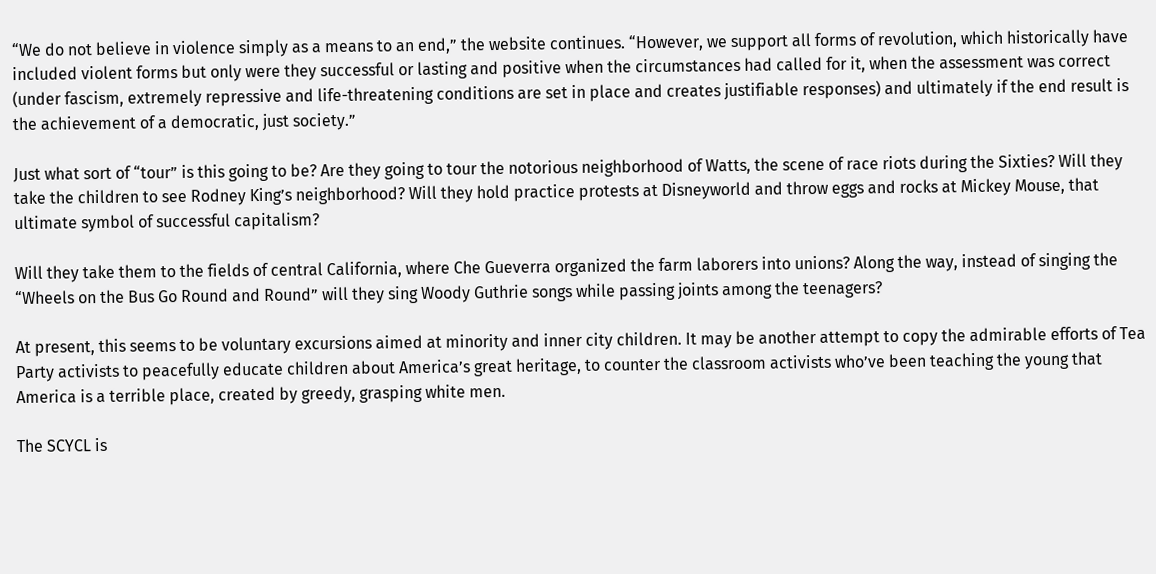“We do not believe in violence simply as a means to an end,” the website continues. “However, we support all forms of revolution, which historically have included violent forms but only were they successful or lasting and positive when the circumstances had called for it, when the assessment was correct (under fascism, extremely repressive and life-threatening conditions are set in place and creates justifiable responses) and ultimately if the end result is the achievement of a democratic, just society.”

Just what sort of “tour” is this going to be? Are they going to tour the notorious neighborhood of Watts, the scene of race riots during the Sixties? Will they take the children to see Rodney King’s neighborhood? Will they hold practice protests at Disneyworld and throw eggs and rocks at Mickey Mouse, that ultimate symbol of successful capitalism?

Will they take them to the fields of central California, where Che Gueverra organized the farm laborers into unions? Along the way, instead of singing the “Wheels on the Bus Go Round and Round” will they sing Woody Guthrie songs while passing joints among the teenagers?

At present, this seems to be voluntary excursions aimed at minority and inner city children. It may be another attempt to copy the admirable efforts of Tea Party activists to peacefully educate children about America’s great heritage, to counter the classroom activists who’ve been teaching the young that America is a terrible place, created by greedy, grasping white men.

The SCYCL is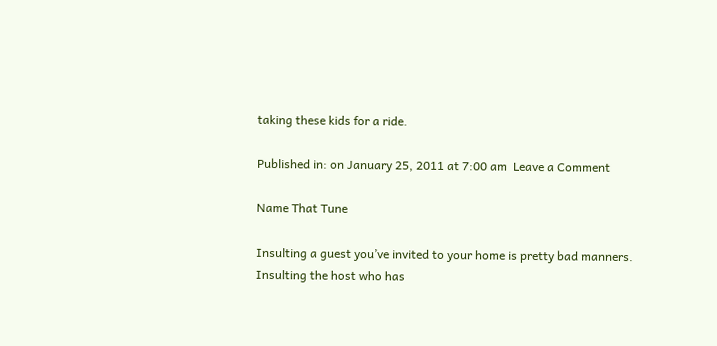taking these kids for a ride.

Published in: on January 25, 2011 at 7:00 am  Leave a Comment

Name That Tune

Insulting a guest you’ve invited to your home is pretty bad manners.  Insulting the host who has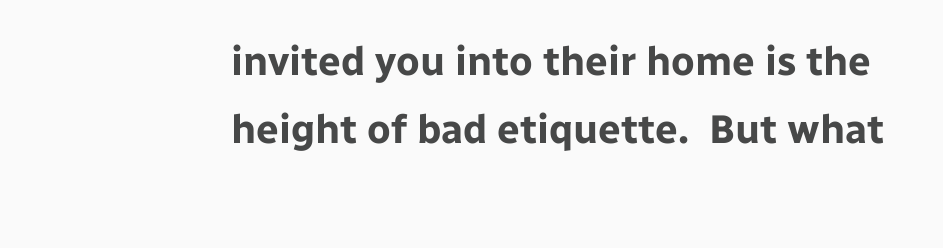invited you into their home is the height of bad etiquette.  But what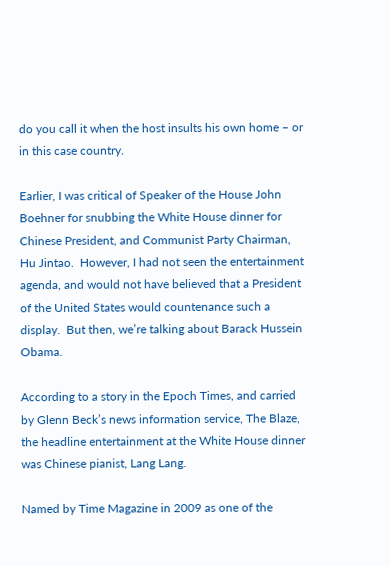do you call it when the host insults his own home – or in this case country.

Earlier, I was critical of Speaker of the House John Boehner for snubbing the White House dinner for Chinese President, and Communist Party Chairman, Hu Jintao.  However, I had not seen the entertainment agenda, and would not have believed that a President of the United States would countenance such a display.  But then, we’re talking about Barack Hussein Obama.

According to a story in the Epoch Times, and carried by Glenn Beck’s news information service, The Blaze, the headline entertainment at the White House dinner was Chinese pianist, Lang Lang.

Named by Time Magazine in 2009 as one of the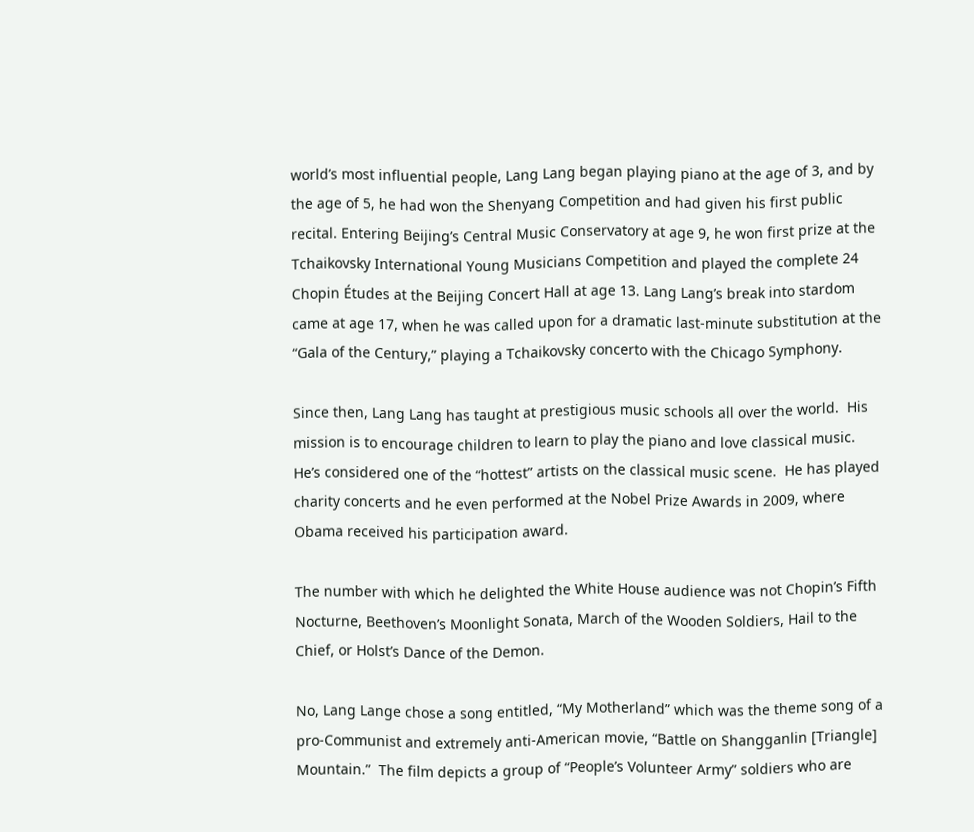world’s most influential people, Lang Lang began playing piano at the age of 3, and by the age of 5, he had won the Shenyang Competition and had given his first public recital. Entering Beijing’s Central Music Conservatory at age 9, he won first prize at the Tchaikovsky International Young Musicians Competition and played the complete 24 Chopin Études at the Beijing Concert Hall at age 13. Lang Lang’s break into stardom came at age 17, when he was called upon for a dramatic last-minute substitution at the “Gala of the Century,” playing a Tchaikovsky concerto with the Chicago Symphony.

Since then, Lang Lang has taught at prestigious music schools all over the world.  His mission is to encourage children to learn to play the piano and love classical music.  He’s considered one of the “hottest” artists on the classical music scene.  He has played charity concerts and he even performed at the Nobel Prize Awards in 2009, where Obama received his participation award.

The number with which he delighted the White House audience was not Chopin’s Fifth Nocturne, Beethoven’s Moonlight Sonata, March of the Wooden Soldiers, Hail to the Chief, or Holst’s Dance of the Demon.

No, Lang Lange chose a song entitled, “My Motherland” which was the theme song of a pro-Communist and extremely anti-American movie, “Battle on Shangganlin [Triangle] Mountain.”  The film depicts a group of “People’s Volunteer Army” soldiers who are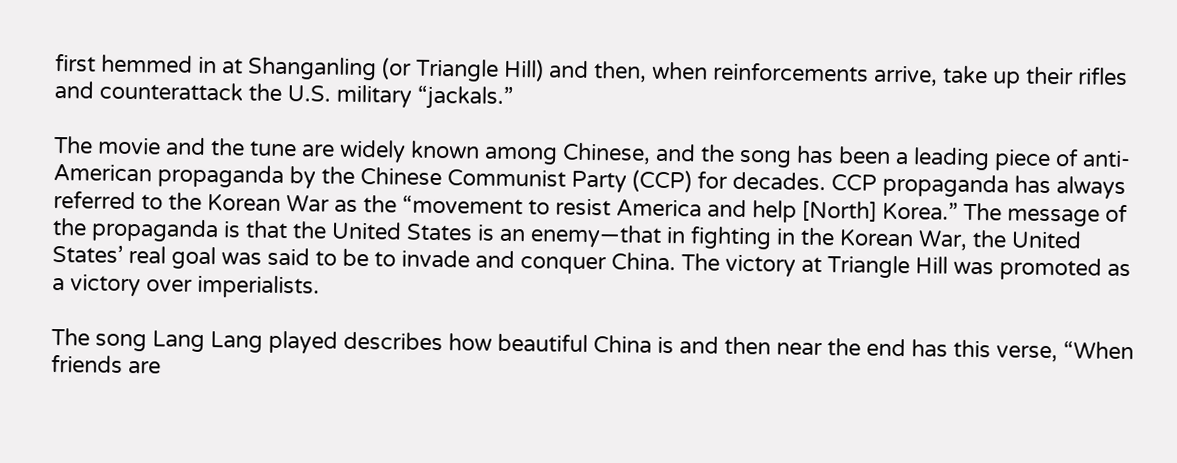first hemmed in at Shanganling (or Triangle Hill) and then, when reinforcements arrive, take up their rifles and counterattack the U.S. military “jackals.”

The movie and the tune are widely known among Chinese, and the song has been a leading piece of anti-American propaganda by the Chinese Communist Party (CCP) for decades. CCP propaganda has always referred to the Korean War as the “movement to resist America and help [North] Korea.” The message of the propaganda is that the United States is an enemy—that in fighting in the Korean War, the United States’ real goal was said to be to invade and conquer China. The victory at Triangle Hill was promoted as a victory over imperialists.

The song Lang Lang played describes how beautiful China is and then near the end has this verse, “When friends are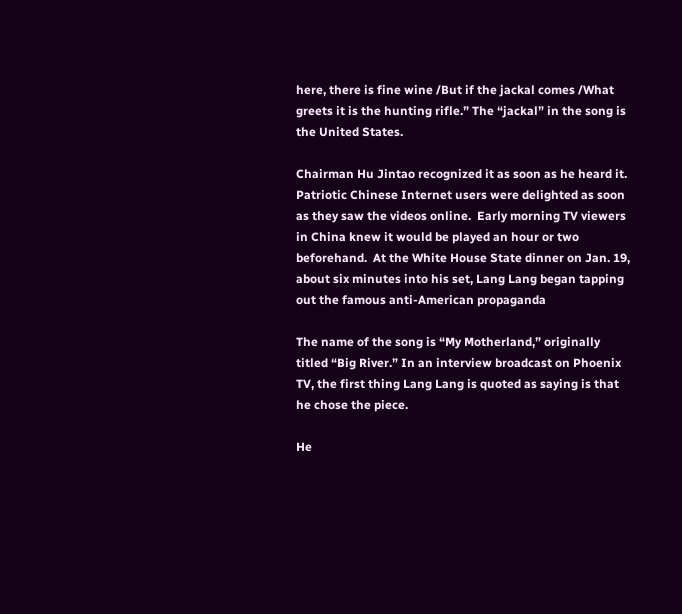here, there is fine wine /But if the jackal comes /What greets it is the hunting rifle.” The “jackal” in the song is the United States.

Chairman Hu Jintao recognized it as soon as he heard it. Patriotic Chinese Internet users were delighted as soon as they saw the videos online.  Early morning TV viewers in China knew it would be played an hour or two beforehand.  At the White House State dinner on Jan. 19, about six minutes into his set, Lang Lang began tapping out the famous anti-American propaganda

The name of the song is “My Motherland,” originally titled “Big River.” In an interview broadcast on Phoenix TV, the first thing Lang Lang is quoted as saying is that he chose the piece.

He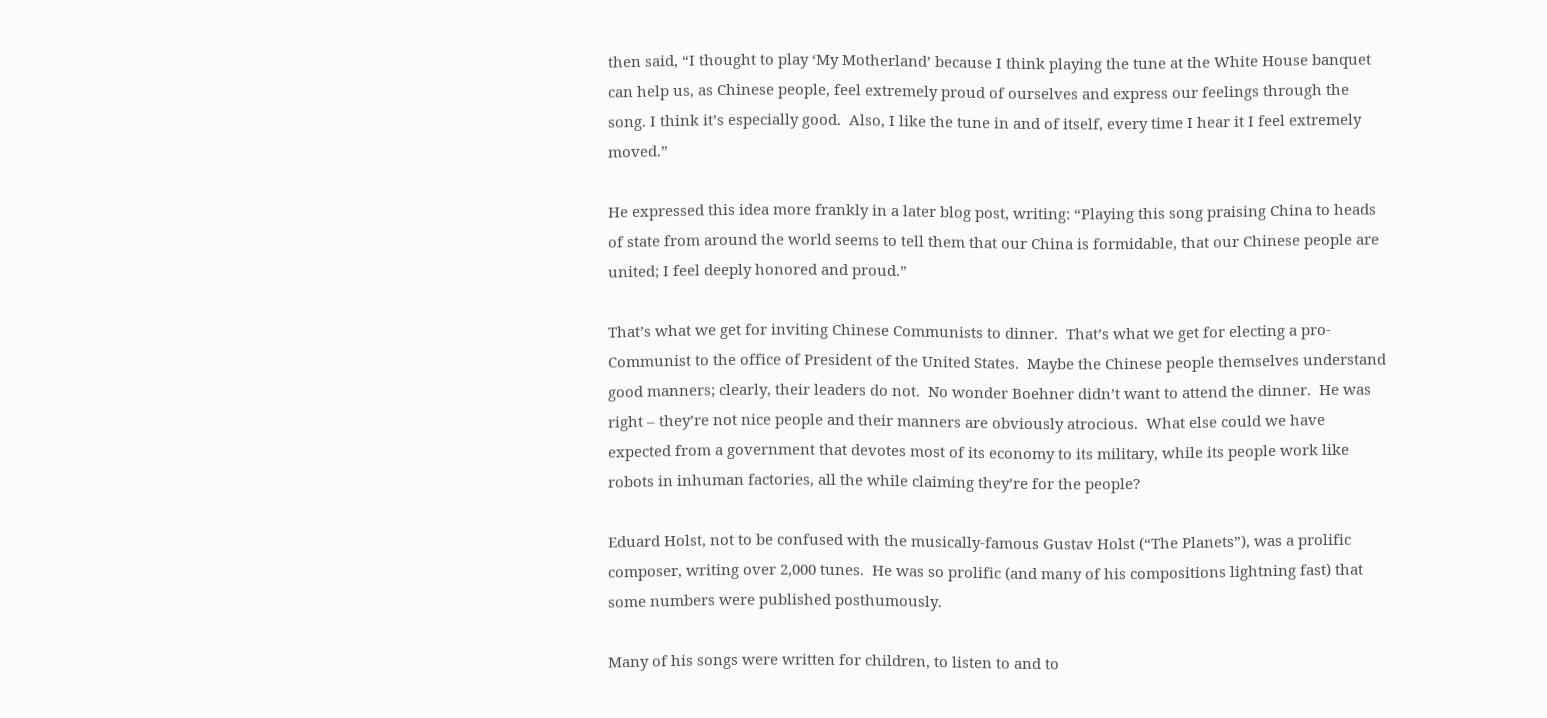then said, “I thought to play ‘My Motherland’ because I think playing the tune at the White House banquet can help us, as Chinese people, feel extremely proud of ourselves and express our feelings through the song. I think it’s especially good.  Also, I like the tune in and of itself, every time I hear it I feel extremely moved.”

He expressed this idea more frankly in a later blog post, writing: “Playing this song praising China to heads of state from around the world seems to tell them that our China is formidable, that our Chinese people are united; I feel deeply honored and proud.”

That’s what we get for inviting Chinese Communists to dinner.  That’s what we get for electing a pro-Communist to the office of President of the United States.  Maybe the Chinese people themselves understand good manners; clearly, their leaders do not.  No wonder Boehner didn’t want to attend the dinner.  He was right – they’re not nice people and their manners are obviously atrocious.  What else could we have expected from a government that devotes most of its economy to its military, while its people work like robots in inhuman factories, all the while claiming they’re for the people?

Eduard Holst, not to be confused with the musically-famous Gustav Holst (“The Planets”), was a prolific composer, writing over 2,000 tunes.  He was so prolific (and many of his compositions lightning fast) that some numbers were published posthumously.

Many of his songs were written for children, to listen to and to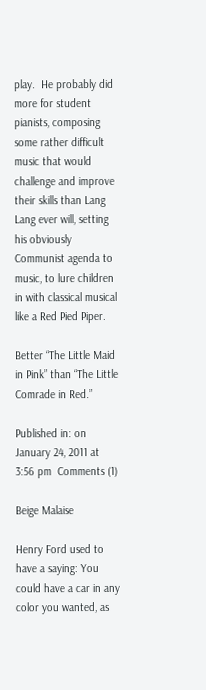play.  He probably did more for student pianists, composing some rather difficult music that would challenge and improve their skills than Lang Lang ever will, setting his obviously Communist agenda to music, to lure children in with classical musical like a Red Pied Piper.

Better “The Little Maid in Pink” than “The Little Comrade in Red.”

Published in: on January 24, 2011 at 3:56 pm  Comments (1)

Beige Malaise

Henry Ford used to have a saying: You could have a car in any color you wanted, as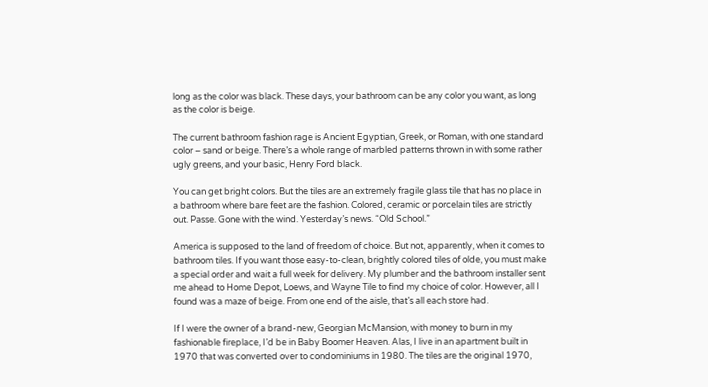long as the color was black. These days, your bathroom can be any color you want, as long as the color is beige.

The current bathroom fashion rage is Ancient Egyptian, Greek, or Roman, with one standard color – sand or beige. There’s a whole range of marbled patterns thrown in with some rather ugly greens, and your basic, Henry Ford black.

You can get bright colors. But the tiles are an extremely fragile glass tile that has no place in a bathroom where bare feet are the fashion. Colored, ceramic or porcelain tiles are strictly out. Passe. Gone with the wind. Yesterday’s news. “Old School.”

America is supposed to the land of freedom of choice. But not, apparently, when it comes to bathroom tiles. If you want those easy-to-clean, brightly colored tiles of olde, you must make a special order and wait a full week for delivery. My plumber and the bathroom installer sent me ahead to Home Depot, Loews, and Wayne Tile to find my choice of color. However, all I found was a maze of beige. From one end of the aisle, that’s all each store had.

If I were the owner of a brand-new, Georgian McMansion, with money to burn in my fashionable fireplace, I’d be in Baby Boomer Heaven. Alas, I live in an apartment built in 1970 that was converted over to condominiums in 1980. The tiles are the original 1970,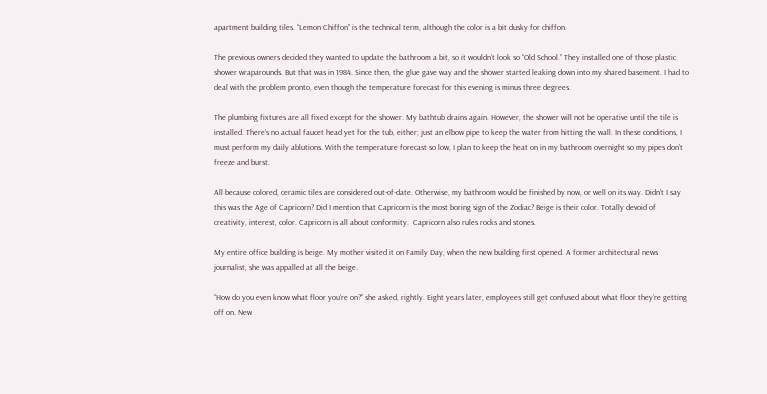apartment building tiles. “Lemon Chiffon” is the technical term, although the color is a bit dusky for chiffon.

The previous owners decided they wanted to update the bathroom a bit, so it wouldn’t look so “Old School.” They installed one of those plastic shower wraparounds. But that was in 1984. Since then, the glue gave way and the shower started leaking down into my shared basement. I had to deal with the problem pronto, even though the temperature forecast for this evening is minus three degrees.

The plumbing fixtures are all fixed except for the shower. My bathtub drains again. However, the shower will not be operative until the tile is installed. There’s no actual faucet head yet for the tub, either; just an elbow pipe to keep the water from hitting the wall. In these conditions, I must perform my daily ablutions. With the temperature forecast so low, I plan to keep the heat on in my bathroom overnight so my pipes don’t freeze and burst.

All because colored, ceramic tiles are considered out-of-date. Otherwise, my bathroom would be finished by now, or well on its way. Didn’t I say this was the Age of Capricorn? Did I mention that Capricorn is the most boring sign of the Zodiac? Beige is their color. Totally devoid of creativity, interest, color. Capricorn is all about conformity.  Capricorn also rules rocks and stones.

My entire office building is beige. My mother visited it on Family Day, when the new building first opened. A former architectural news journalist, she was appalled at all the beige.

“How do you even know what floor you’re on?” she asked, rightly. Eight years later, employees still get confused about what floor they’re getting off on. New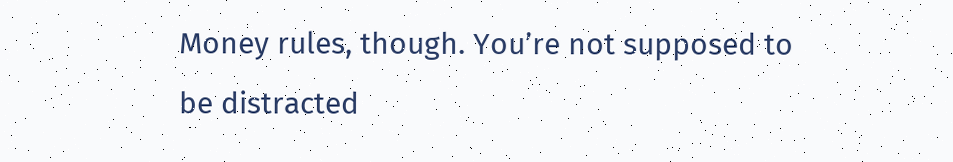Money rules, though. You’re not supposed to be distracted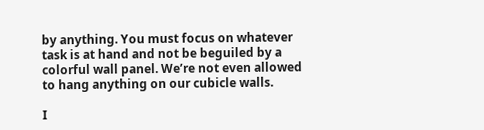by anything. You must focus on whatever task is at hand and not be beguiled by a colorful wall panel. We’re not even allowed to hang anything on our cubicle walls.

I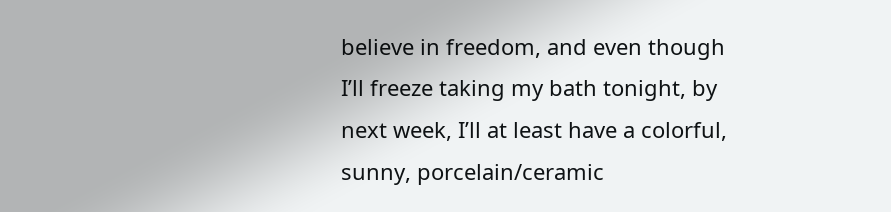believe in freedom, and even though I’ll freeze taking my bath tonight, by next week, I’ll at least have a colorful, sunny, porcelain/ceramic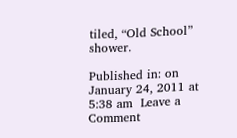tiled, “Old School” shower.

Published in: on January 24, 2011 at 5:38 am  Leave a Comment